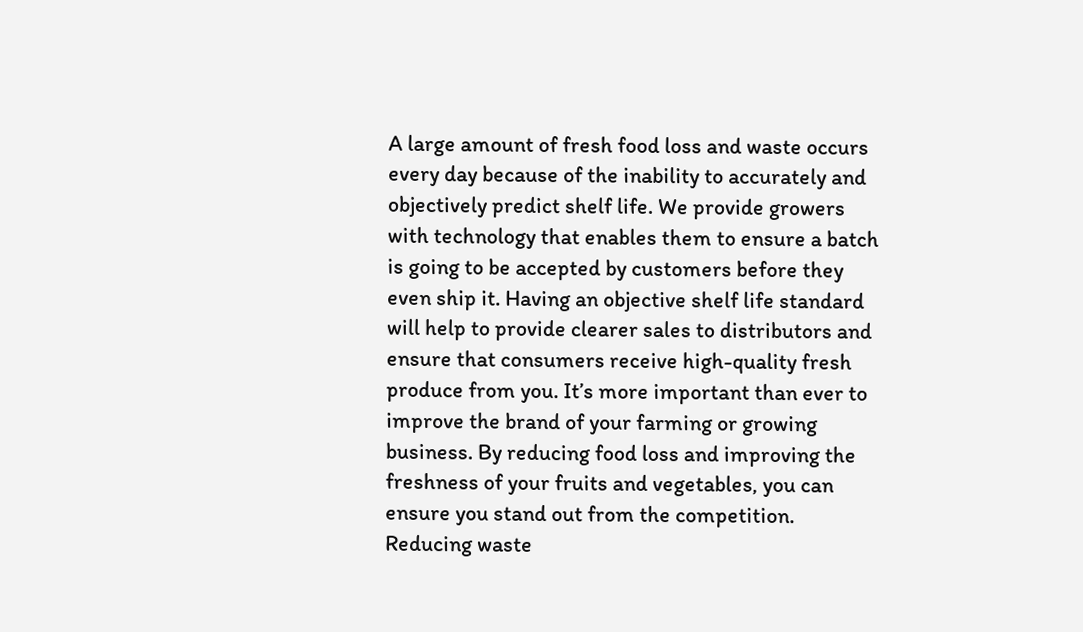A large amount of fresh food loss and waste occurs every day because of the inability to accurately and objectively predict shelf life. We provide growers with technology that enables them to ensure a batch is going to be accepted by customers before they even ship it. Having an objective shelf life standard will help to provide clearer sales to distributors and ensure that consumers receive high-quality fresh produce from you. It’s more important than ever to improve the brand of your farming or growing business. By reducing food loss and improving the freshness of your fruits and vegetables, you can ensure you stand out from the competition. Reducing waste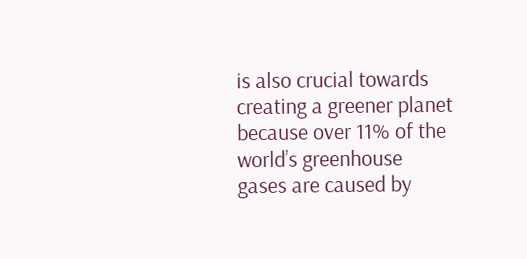is also crucial towards creating a greener planet because over 11% of the world’s greenhouse gases are caused by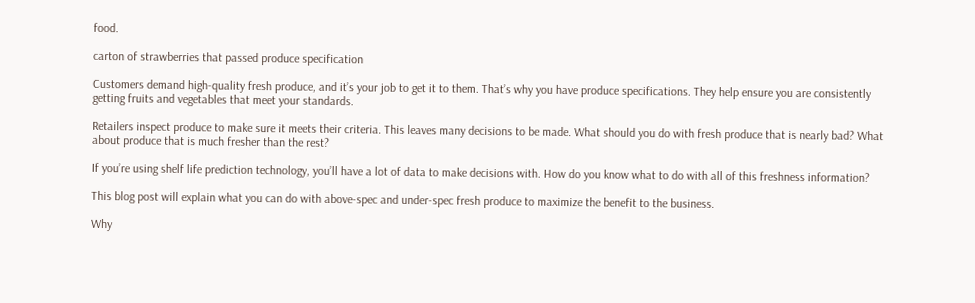food.

carton of strawberries that passed produce specification

Customers demand high-quality fresh produce, and it’s your job to get it to them. That’s why you have produce specifications. They help ensure you are consistently getting fruits and vegetables that meet your standards.

Retailers inspect produce to make sure it meets their criteria. This leaves many decisions to be made. What should you do with fresh produce that is nearly bad? What about produce that is much fresher than the rest?

If you’re using shelf life prediction technology, you’ll have a lot of data to make decisions with. How do you know what to do with all of this freshness information?

This blog post will explain what you can do with above-spec and under-spec fresh produce to maximize the benefit to the business.

Why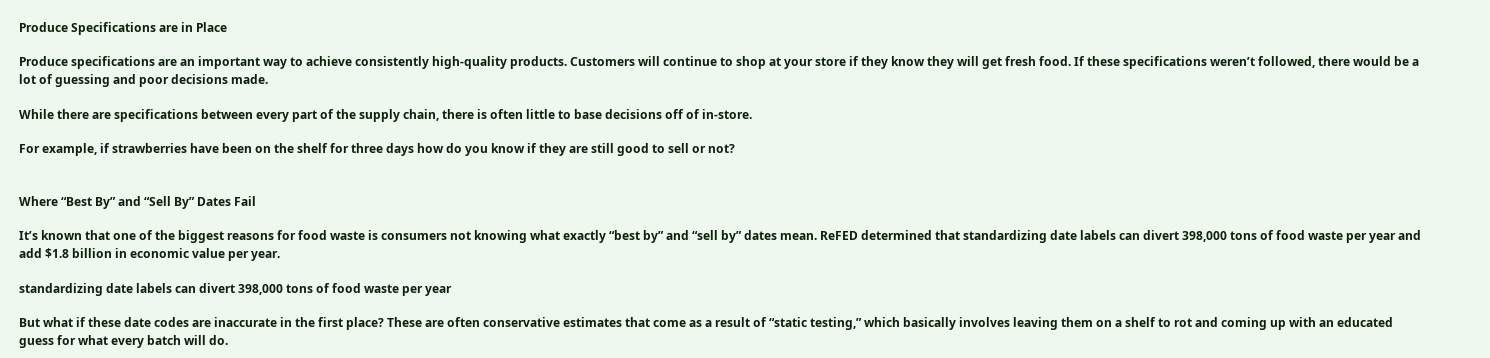Produce Specifications are in Place

Produce specifications are an important way to achieve consistently high-quality products. Customers will continue to shop at your store if they know they will get fresh food. If these specifications weren’t followed, there would be a lot of guessing and poor decisions made.

While there are specifications between every part of the supply chain, there is often little to base decisions off of in-store.

For example, if strawberries have been on the shelf for three days how do you know if they are still good to sell or not?


Where “Best By” and “Sell By” Dates Fail

It’s known that one of the biggest reasons for food waste is consumers not knowing what exactly “best by” and “sell by” dates mean. ReFED determined that standardizing date labels can divert 398,000 tons of food waste per year and add $1.8 billion in economic value per year.

standardizing date labels can divert 398,000 tons of food waste per year

But what if these date codes are inaccurate in the first place? These are often conservative estimates that come as a result of “static testing,” which basically involves leaving them on a shelf to rot and coming up with an educated guess for what every batch will do.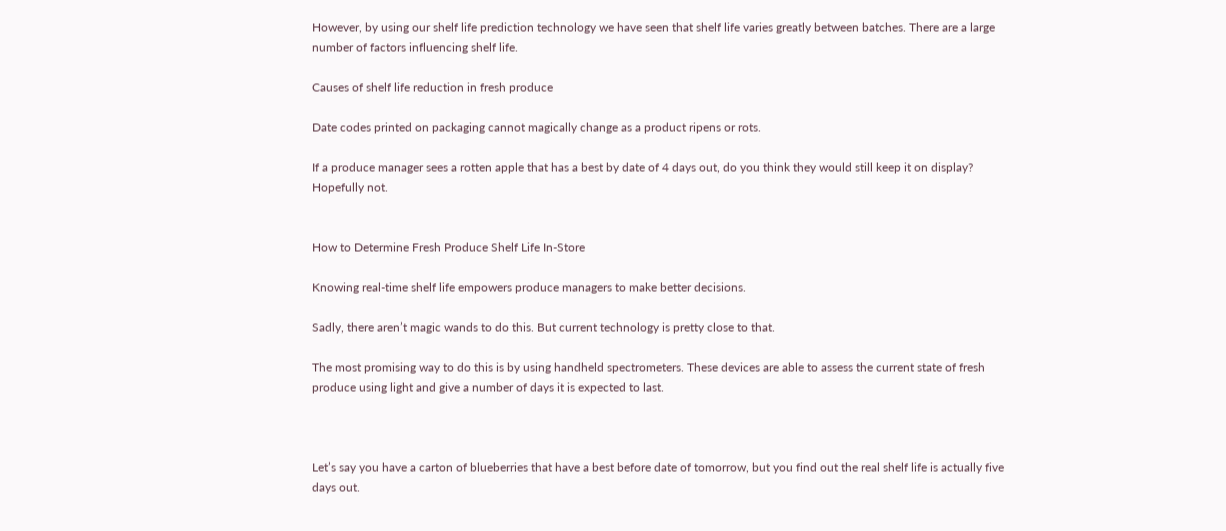However, by using our shelf life prediction technology we have seen that shelf life varies greatly between batches. There are a large number of factors influencing shelf life.

Causes of shelf life reduction in fresh produce

Date codes printed on packaging cannot magically change as a product ripens or rots.

If a produce manager sees a rotten apple that has a best by date of 4 days out, do you think they would still keep it on display? Hopefully not.


How to Determine Fresh Produce Shelf Life In-Store

Knowing real-time shelf life empowers produce managers to make better decisions.

Sadly, there aren’t magic wands to do this. But current technology is pretty close to that.

The most promising way to do this is by using handheld spectrometers. These devices are able to assess the current state of fresh produce using light and give a number of days it is expected to last.



Let’s say you have a carton of blueberries that have a best before date of tomorrow, but you find out the real shelf life is actually five days out.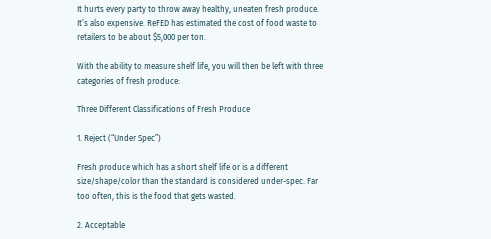It hurts every party to throw away healthy, uneaten fresh produce. It’s also expensive. ReFED has estimated the cost of food waste to retailers to be about $5,000 per ton.

With the ability to measure shelf life, you will then be left with three categories of fresh produce:

Three Different Classifications of Fresh Produce

1. Reject (“Under Spec”)

Fresh produce which has a short shelf life or is a different size/shape/color than the standard is considered under-spec. Far too often, this is the food that gets wasted.

2. Acceptable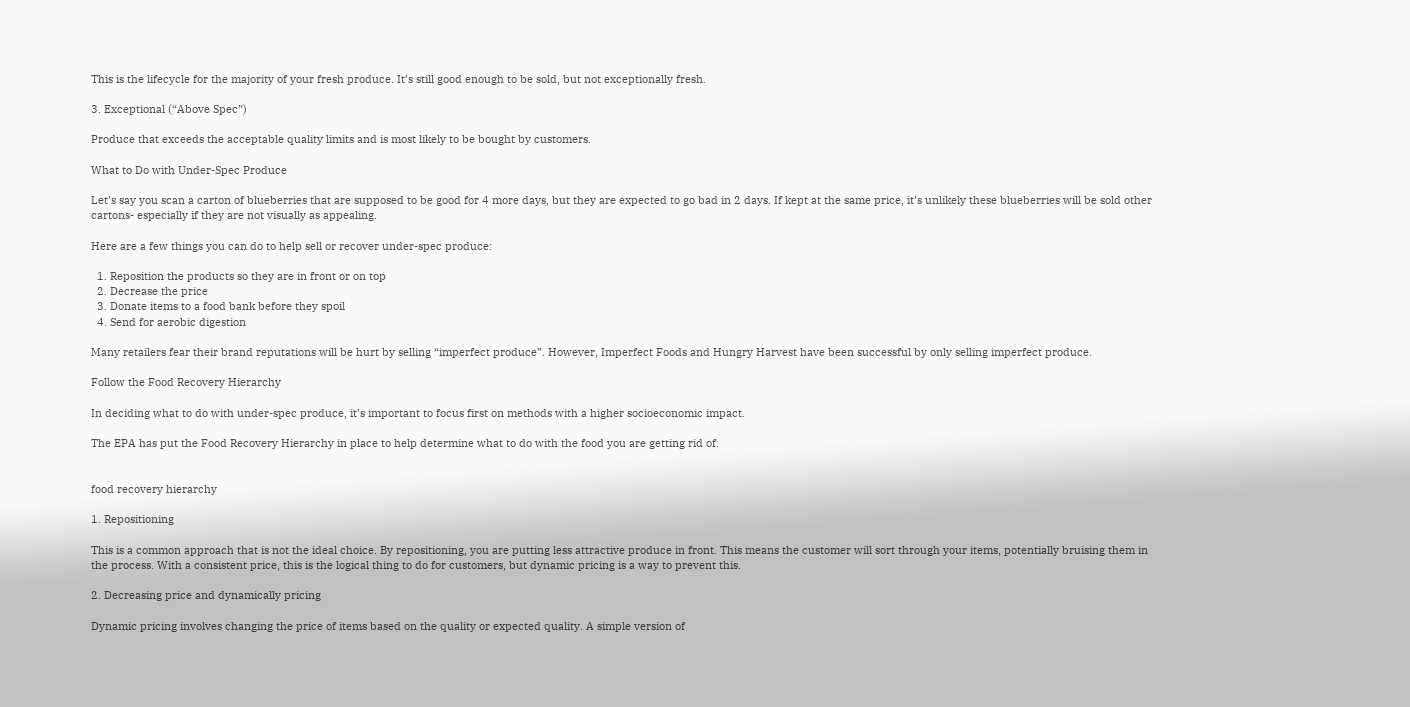This is the lifecycle for the majority of your fresh produce. It’s still good enough to be sold, but not exceptionally fresh.

3. Exceptional (“Above Spec”)

Produce that exceeds the acceptable quality limits and is most likely to be bought by customers.

What to Do with Under-Spec Produce

Let’s say you scan a carton of blueberries that are supposed to be good for 4 more days, but they are expected to go bad in 2 days. If kept at the same price, it’s unlikely these blueberries will be sold other cartons- especially if they are not visually as appealing.

Here are a few things you can do to help sell or recover under-spec produce:

  1. Reposition the products so they are in front or on top
  2. Decrease the price
  3. Donate items to a food bank before they spoil
  4. Send for aerobic digestion

Many retailers fear their brand reputations will be hurt by selling “imperfect produce”. However, Imperfect Foods and Hungry Harvest have been successful by only selling imperfect produce.

Follow the Food Recovery Hierarchy

In deciding what to do with under-spec produce, it’s important to focus first on methods with a higher socioeconomic impact.

The EPA has put the Food Recovery Hierarchy in place to help determine what to do with the food you are getting rid of.


food recovery hierarchy

1. Repositioning

This is a common approach that is not the ideal choice. By repositioning, you are putting less attractive produce in front. This means the customer will sort through your items, potentially bruising them in the process. With a consistent price, this is the logical thing to do for customers, but dynamic pricing is a way to prevent this.

2. Decreasing price and dynamically pricing

Dynamic pricing involves changing the price of items based on the quality or expected quality. A simple version of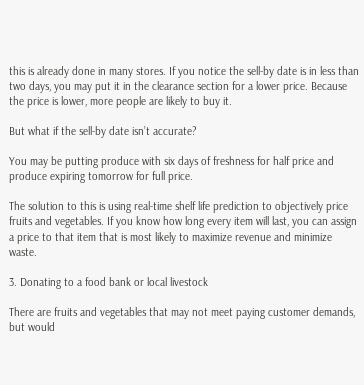this is already done in many stores. If you notice the sell-by date is in less than two days, you may put it in the clearance section for a lower price. Because the price is lower, more people are likely to buy it.

But what if the sell-by date isn’t accurate?

You may be putting produce with six days of freshness for half price and produce expiring tomorrow for full price.

The solution to this is using real-time shelf life prediction to objectively price fruits and vegetables. If you know how long every item will last, you can assign a price to that item that is most likely to maximize revenue and minimize waste.

3. Donating to a food bank or local livestock

There are fruits and vegetables that may not meet paying customer demands, but would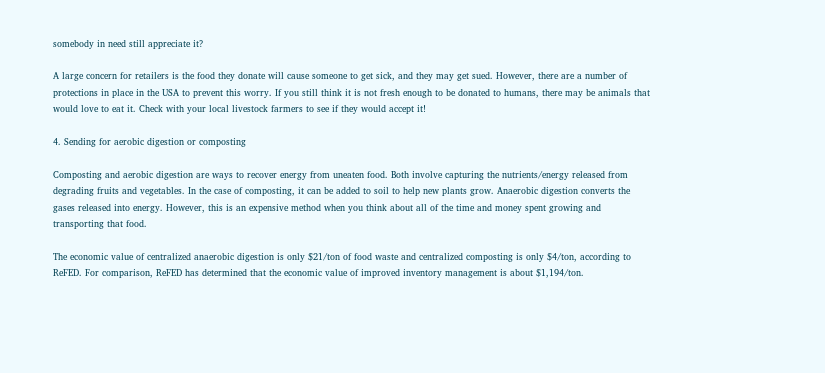somebody in need still appreciate it?

A large concern for retailers is the food they donate will cause someone to get sick, and they may get sued. However, there are a number of protections in place in the USA to prevent this worry. If you still think it is not fresh enough to be donated to humans, there may be animals that would love to eat it. Check with your local livestock farmers to see if they would accept it!

4. Sending for aerobic digestion or composting

Composting and aerobic digestion are ways to recover energy from uneaten food. Both involve capturing the nutrients/energy released from degrading fruits and vegetables. In the case of composting, it can be added to soil to help new plants grow. Anaerobic digestion converts the gases released into energy. However, this is an expensive method when you think about all of the time and money spent growing and transporting that food.

The economic value of centralized anaerobic digestion is only $21/ton of food waste and centralized composting is only $4/ton, according to ReFED. For comparison, ReFED has determined that the economic value of improved inventory management is about $1,194/ton.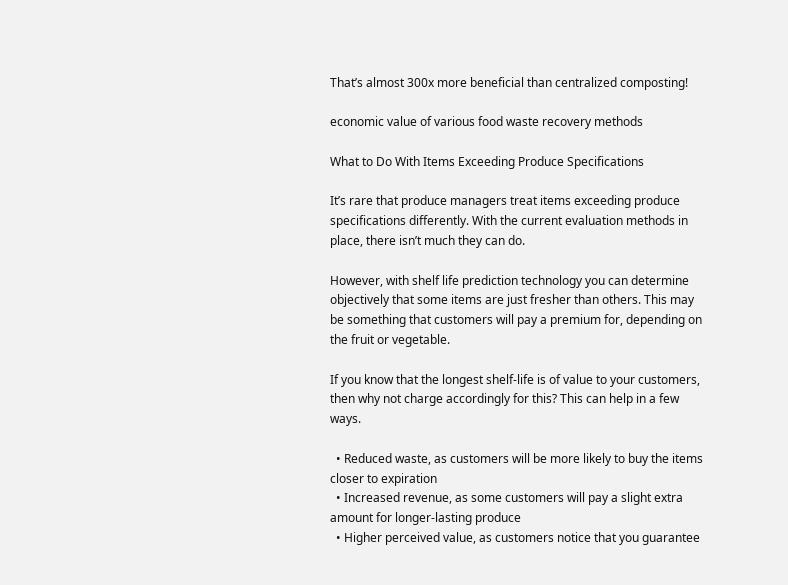That’s almost 300x more beneficial than centralized composting!

economic value of various food waste recovery methods

What to Do With Items Exceeding Produce Specifications

It’s rare that produce managers treat items exceeding produce specifications differently. With the current evaluation methods in place, there isn’t much they can do.

However, with shelf life prediction technology you can determine objectively that some items are just fresher than others. This may be something that customers will pay a premium for, depending on the fruit or vegetable.

If you know that the longest shelf-life is of value to your customers, then why not charge accordingly for this? This can help in a few ways.

  • Reduced waste, as customers will be more likely to buy the items closer to expiration
  • Increased revenue, as some customers will pay a slight extra amount for longer-lasting produce
  • Higher perceived value, as customers notice that you guarantee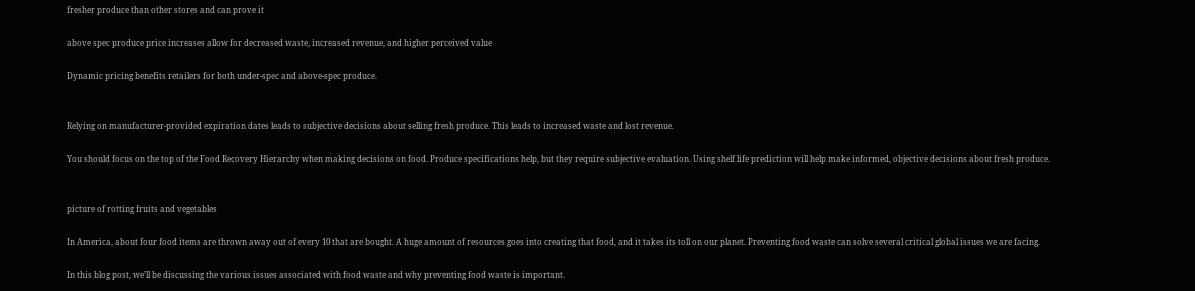fresher produce than other stores and can prove it

above spec produce price increases allow for decreased waste, increased revenue, and higher perceived value

Dynamic pricing benefits retailers for both under-spec and above-spec produce.


Relying on manufacturer-provided expiration dates leads to subjective decisions about selling fresh produce. This leads to increased waste and lost revenue.

You should focus on the top of the Food Recovery Hierarchy when making decisions on food. Produce specifications help, but they require subjective evaluation. Using shelf life prediction will help make informed, objective decisions about fresh produce.


picture of rotting fruits and vegetables

In America, about four food items are thrown away out of every 10 that are bought. A huge amount of resources goes into creating that food, and it takes its toll on our planet. Preventing food waste can solve several critical global issues we are facing.

In this blog post, we’ll be discussing the various issues associated with food waste and why preventing food waste is important.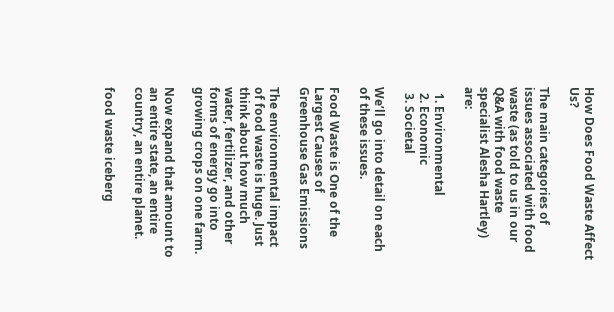How Does Food Waste Affect Us?

The main categories of issues associated with food waste (as told to us in our Q&A with food waste specialist Alesha Hartley) are:

  1. Environmental
  2. Economic
  3. Societal

We’ll go into detail on each of these issues.

Food Waste is One of the Largest Causes of Greenhouse Gas Emissions

The environmental impact of food waste is huge. Just think about how much water, fertilizer, and other forms of energy go into growing crops on one farm.

Now expand that amount to an entire state, an entire country, an entire planet.

food waste iceberg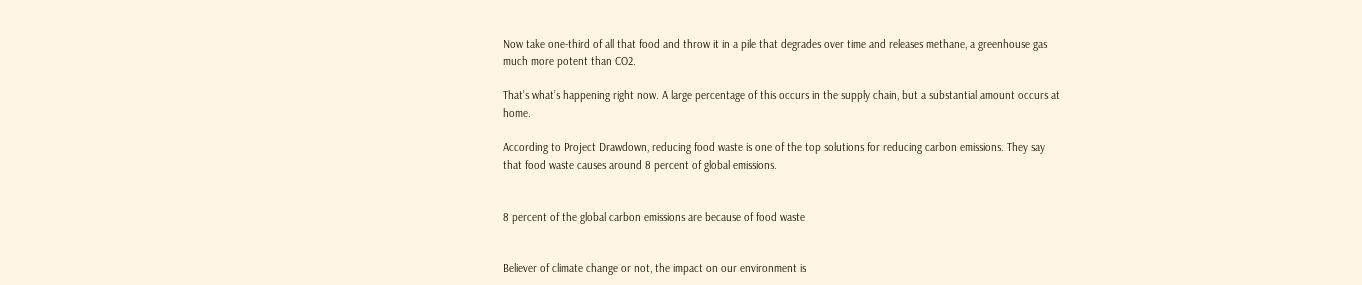Now take one-third of all that food and throw it in a pile that degrades over time and releases methane, a greenhouse gas much more potent than CO2.

That’s what’s happening right now. A large percentage of this occurs in the supply chain, but a substantial amount occurs at home.

According to Project Drawdown, reducing food waste is one of the top solutions for reducing carbon emissions. They say that food waste causes around 8 percent of global emissions.


8 percent of the global carbon emissions are because of food waste


Believer of climate change or not, the impact on our environment is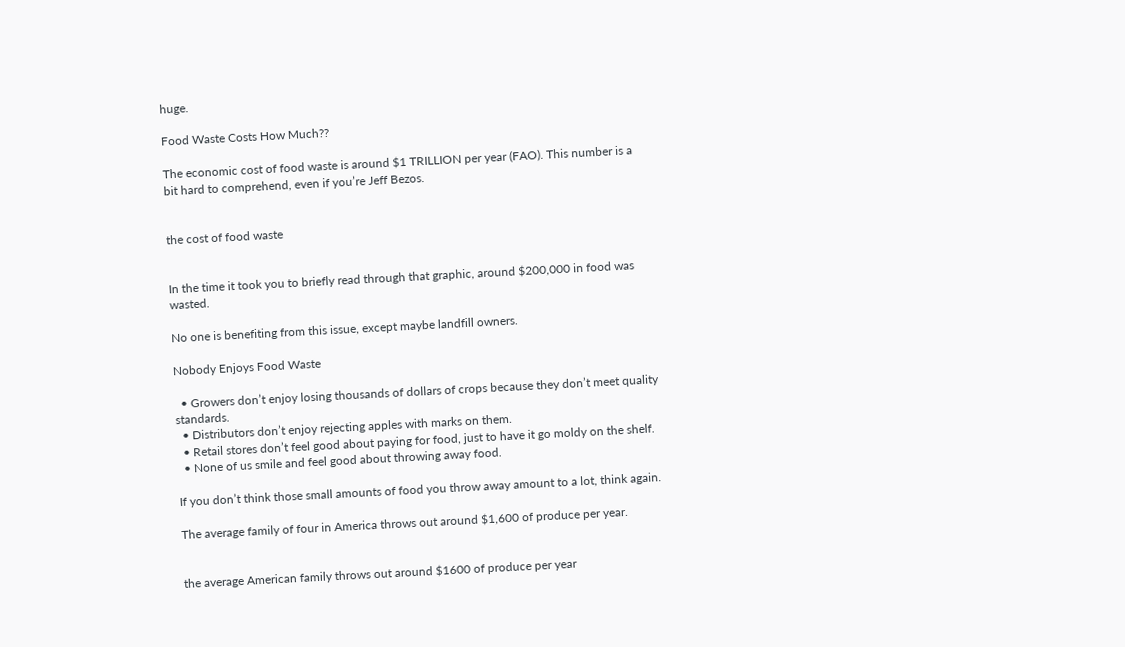huge.

Food Waste Costs How Much??

The economic cost of food waste is around $1 TRILLION per year (FAO). This number is a bit hard to comprehend, even if you’re Jeff Bezos.


the cost of food waste


In the time it took you to briefly read through that graphic, around $200,000 in food was wasted.

No one is benefiting from this issue, except maybe landfill owners.

Nobody Enjoys Food Waste

  • Growers don’t enjoy losing thousands of dollars of crops because they don’t meet quality standards.
  • Distributors don’t enjoy rejecting apples with marks on them.
  • Retail stores don’t feel good about paying for food, just to have it go moldy on the shelf.
  • None of us smile and feel good about throwing away food.

If you don’t think those small amounts of food you throw away amount to a lot, think again.

The average family of four in America throws out around $1,600 of produce per year.


the average American family throws out around $1600 of produce per year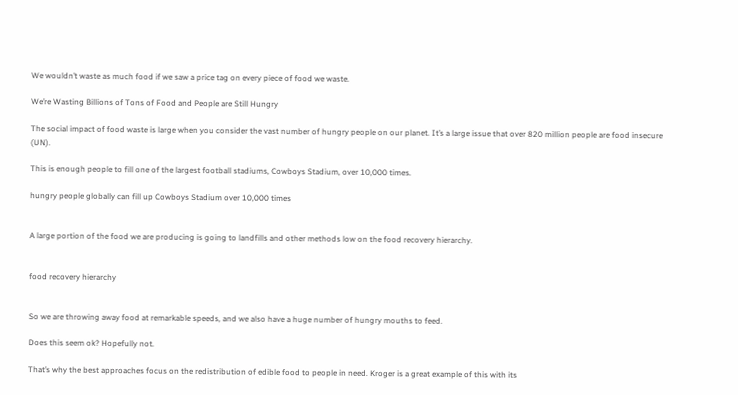We wouldn’t waste as much food if we saw a price tag on every piece of food we waste.

We’re Wasting Billions of Tons of Food and People are Still Hungry

The social impact of food waste is large when you consider the vast number of hungry people on our planet. It’s a large issue that over 820 million people are food insecure (UN).

This is enough people to fill one of the largest football stadiums, Cowboys Stadium, over 10,000 times.

hungry people globally can fill up Cowboys Stadium over 10,000 times


A large portion of the food we are producing is going to landfills and other methods low on the food recovery hierarchy.


food recovery hierarchy


So we are throwing away food at remarkable speeds, and we also have a huge number of hungry mouths to feed.

Does this seem ok? Hopefully not.

That’s why the best approaches focus on the redistribution of edible food to people in need. Kroger is a great example of this with its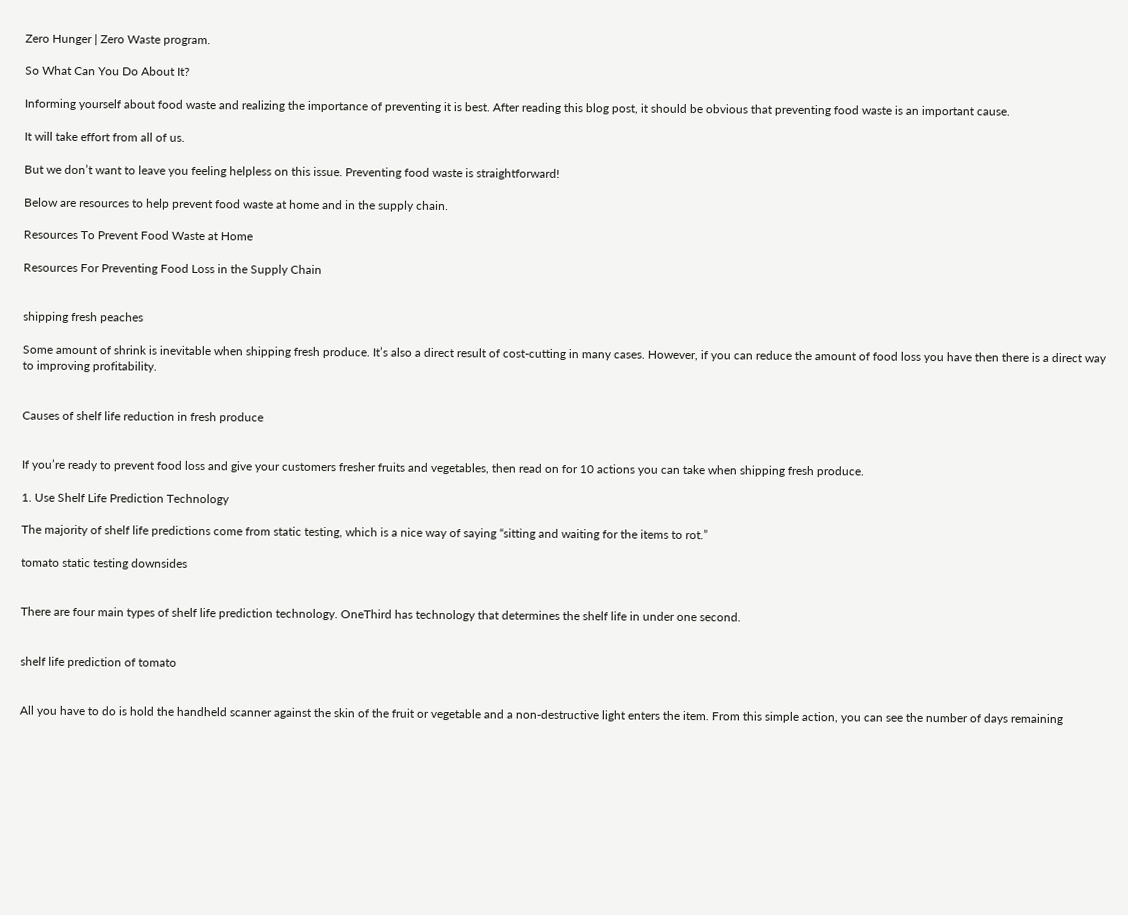Zero Hunger | Zero Waste program.

So What Can You Do About It?

Informing yourself about food waste and realizing the importance of preventing it is best. After reading this blog post, it should be obvious that preventing food waste is an important cause.

It will take effort from all of us.

But we don’t want to leave you feeling helpless on this issue. Preventing food waste is straightforward!

Below are resources to help prevent food waste at home and in the supply chain.

Resources To Prevent Food Waste at Home

Resources For Preventing Food Loss in the Supply Chain


shipping fresh peaches

Some amount of shrink is inevitable when shipping fresh produce. It’s also a direct result of cost-cutting in many cases. However, if you can reduce the amount of food loss you have then there is a direct way to improving profitability.


Causes of shelf life reduction in fresh produce


If you’re ready to prevent food loss and give your customers fresher fruits and vegetables, then read on for 10 actions you can take when shipping fresh produce.

1. Use Shelf Life Prediction Technology

The majority of shelf life predictions come from static testing, which is a nice way of saying “sitting and waiting for the items to rot.”

tomato static testing downsides


There are four main types of shelf life prediction technology. OneThird has technology that determines the shelf life in under one second.


shelf life prediction of tomato


All you have to do is hold the handheld scanner against the skin of the fruit or vegetable and a non-destructive light enters the item. From this simple action, you can see the number of days remaining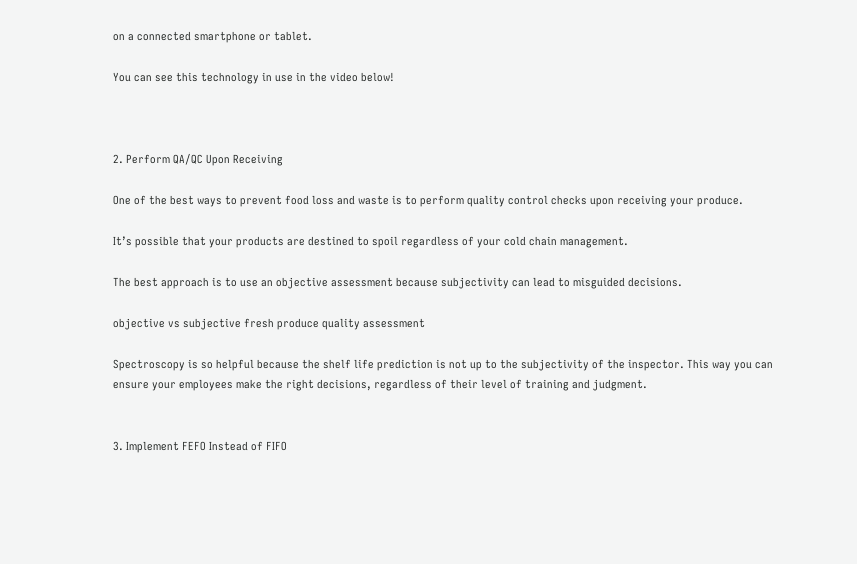on a connected smartphone or tablet.

You can see this technology in use in the video below!



2. Perform QA/QC Upon Receiving

One of the best ways to prevent food loss and waste is to perform quality control checks upon receiving your produce.

It’s possible that your products are destined to spoil regardless of your cold chain management.

The best approach is to use an objective assessment because subjectivity can lead to misguided decisions.

objective vs subjective fresh produce quality assessment

Spectroscopy is so helpful because the shelf life prediction is not up to the subjectivity of the inspector. This way you can ensure your employees make the right decisions, regardless of their level of training and judgment.


3. Implement FEFO Instead of FIFO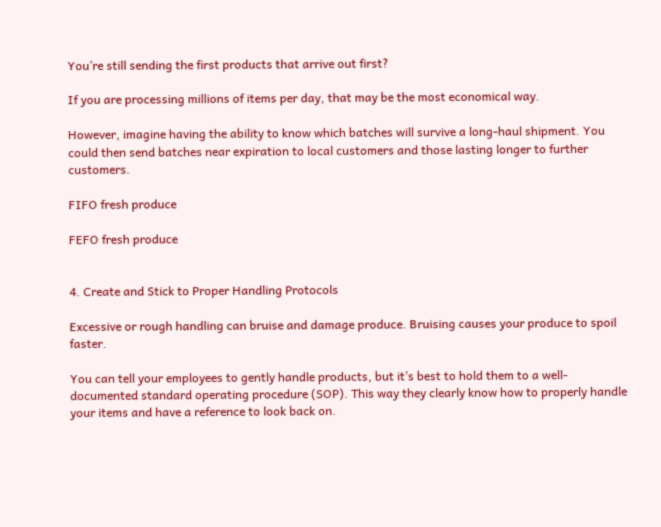You’re still sending the first products that arrive out first?

If you are processing millions of items per day, that may be the most economical way.

However, imagine having the ability to know which batches will survive a long-haul shipment. You could then send batches near expiration to local customers and those lasting longer to further customers.

FIFO fresh produce

FEFO fresh produce


4. Create and Stick to Proper Handling Protocols

Excessive or rough handling can bruise and damage produce. Bruising causes your produce to spoil faster.

You can tell your employees to gently handle products, but it’s best to hold them to a well-documented standard operating procedure (SOP). This way they clearly know how to properly handle your items and have a reference to look back on.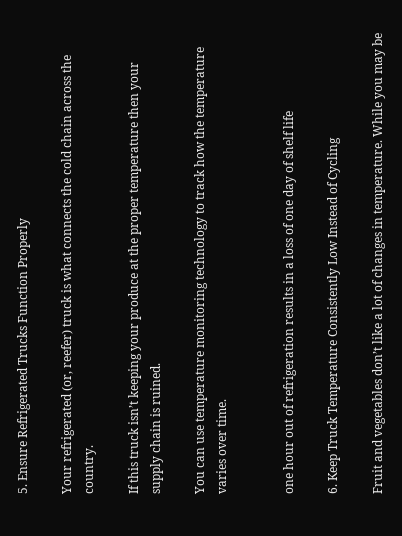5. Ensure Refrigerated Trucks Function Properly

Your refrigerated (or, reefer) truck is what connects the cold chain across the country.

If this truck isn’t keeping your produce at the proper temperature then your supply chain is ruined.

You can use temperature monitoring technology to track how the temperature varies over time.


one hour out of refrigeration results in a loss of one day of shelf life

6. Keep Truck Temperature Consistently Low Instead of Cycling

Fruit and vegetables don’t like a lot of changes in temperature. While you may be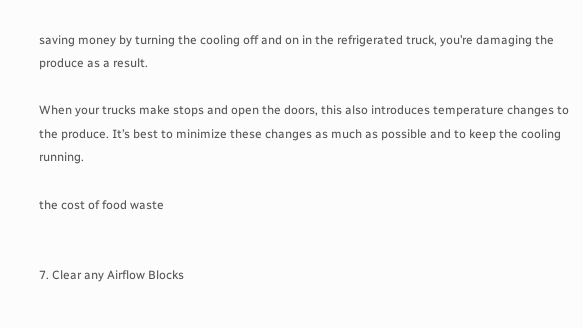saving money by turning the cooling off and on in the refrigerated truck, you’re damaging the produce as a result.

When your trucks make stops and open the doors, this also introduces temperature changes to the produce. It’s best to minimize these changes as much as possible and to keep the cooling running.

the cost of food waste


7. Clear any Airflow Blocks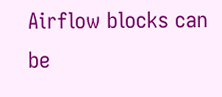Airflow blocks can be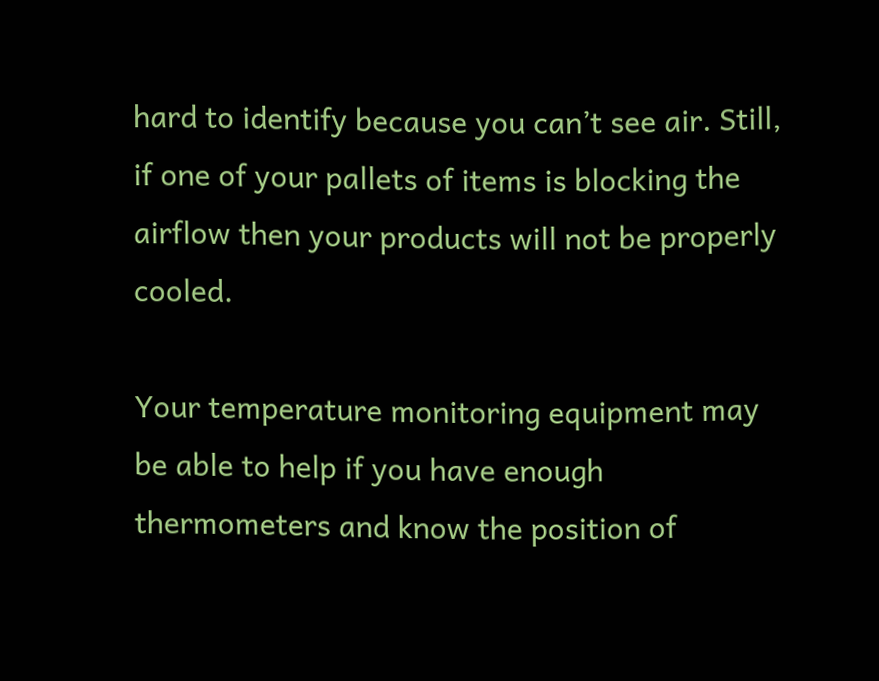hard to identify because you can’t see air. Still, if one of your pallets of items is blocking the airflow then your products will not be properly cooled.

Your temperature monitoring equipment may be able to help if you have enough thermometers and know the position of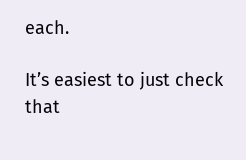each.

It’s easiest to just check that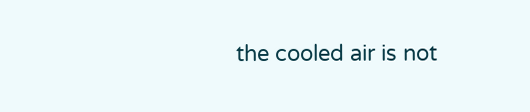the cooled air is not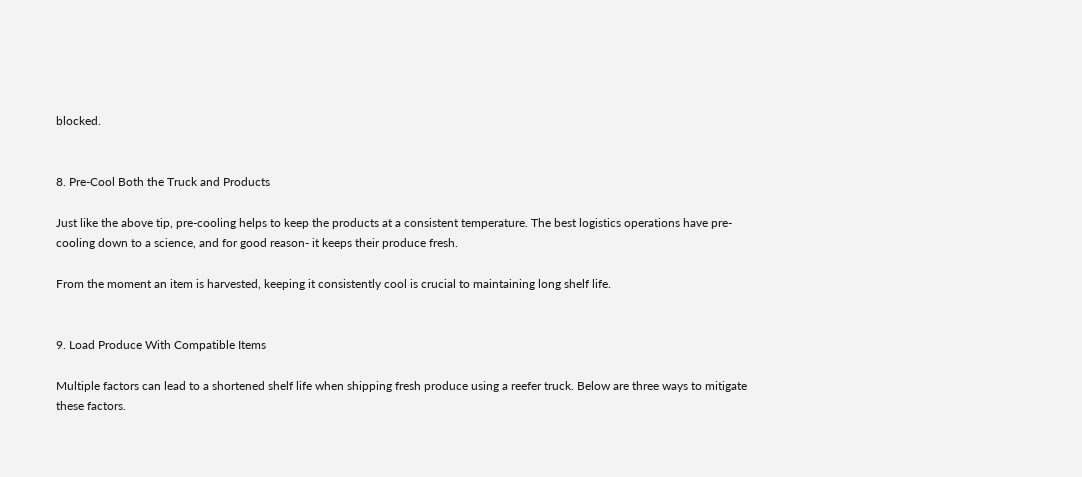blocked.


8. Pre-Cool Both the Truck and Products

Just like the above tip, pre-cooling helps to keep the products at a consistent temperature. The best logistics operations have pre-cooling down to a science, and for good reason- it keeps their produce fresh.

From the moment an item is harvested, keeping it consistently cool is crucial to maintaining long shelf life.


9. Load Produce With Compatible Items

Multiple factors can lead to a shortened shelf life when shipping fresh produce using a reefer truck. Below are three ways to mitigate these factors.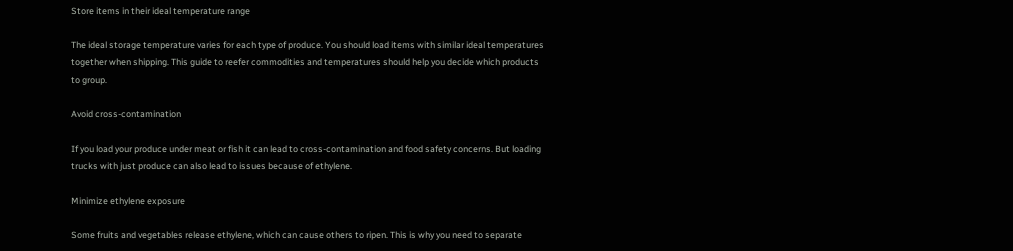Store items in their ideal temperature range

The ideal storage temperature varies for each type of produce. You should load items with similar ideal temperatures together when shipping. This guide to reefer commodities and temperatures should help you decide which products to group.

Avoid cross-contamination

If you load your produce under meat or fish it can lead to cross-contamination and food safety concerns. But loading trucks with just produce can also lead to issues because of ethylene.

Minimize ethylene exposure

Some fruits and vegetables release ethylene, which can cause others to ripen. This is why you need to separate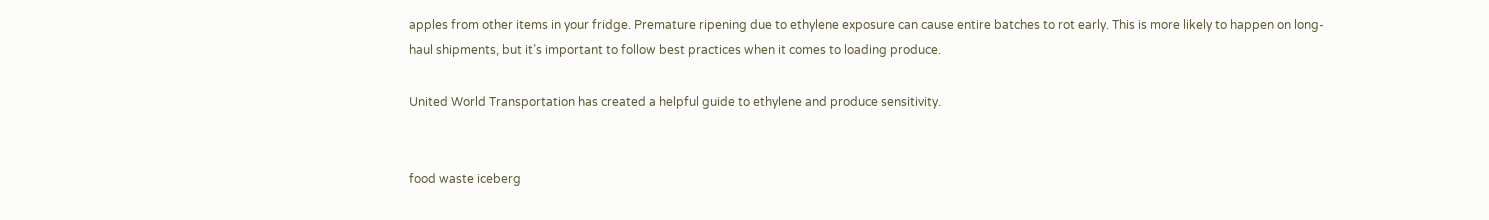apples from other items in your fridge. Premature ripening due to ethylene exposure can cause entire batches to rot early. This is more likely to happen on long-haul shipments, but it’s important to follow best practices when it comes to loading produce.

United World Transportation has created a helpful guide to ethylene and produce sensitivity.


food waste iceberg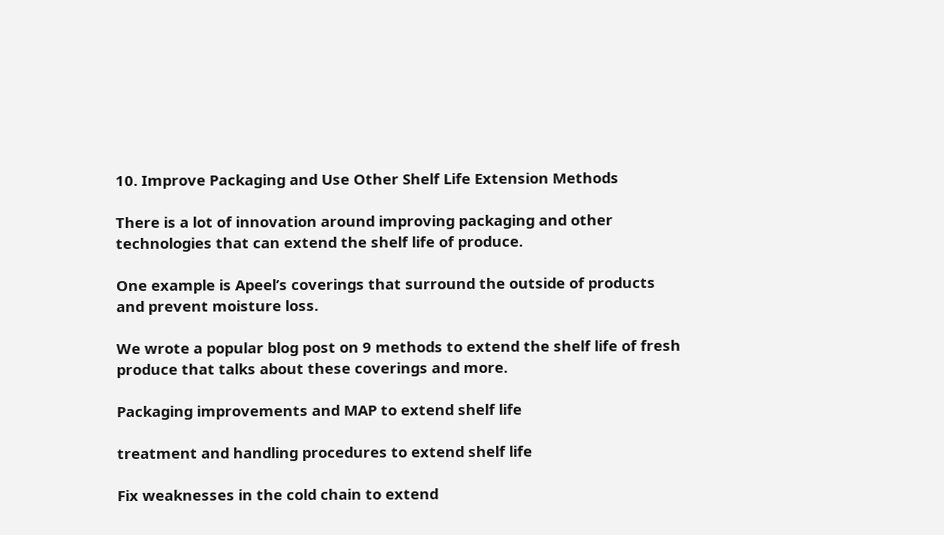10. Improve Packaging and Use Other Shelf Life Extension Methods

There is a lot of innovation around improving packaging and other technologies that can extend the shelf life of produce.

One example is Apeel’s coverings that surround the outside of products and prevent moisture loss.

We wrote a popular blog post on 9 methods to extend the shelf life of fresh produce that talks about these coverings and more.

Packaging improvements and MAP to extend shelf life

treatment and handling procedures to extend shelf life

Fix weaknesses in the cold chain to extend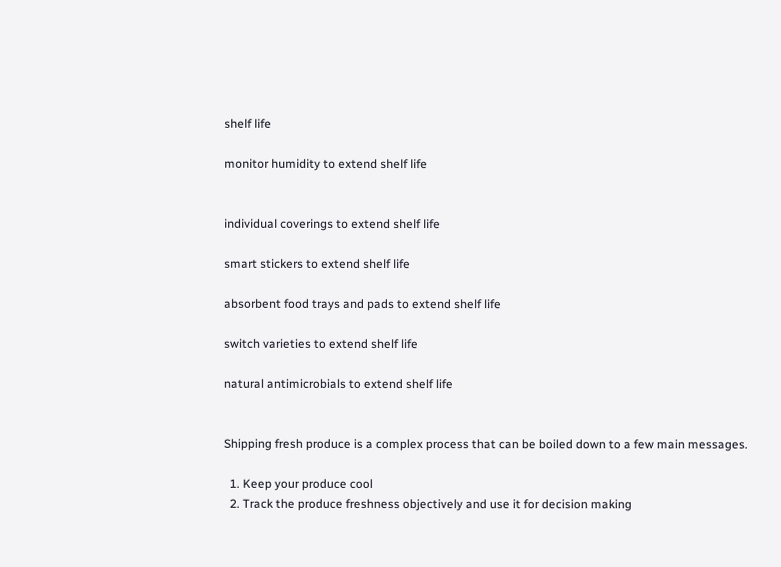shelf life

monitor humidity to extend shelf life


individual coverings to extend shelf life

smart stickers to extend shelf life

absorbent food trays and pads to extend shelf life

switch varieties to extend shelf life

natural antimicrobials to extend shelf life


Shipping fresh produce is a complex process that can be boiled down to a few main messages.

  1. Keep your produce cool
  2. Track the produce freshness objectively and use it for decision making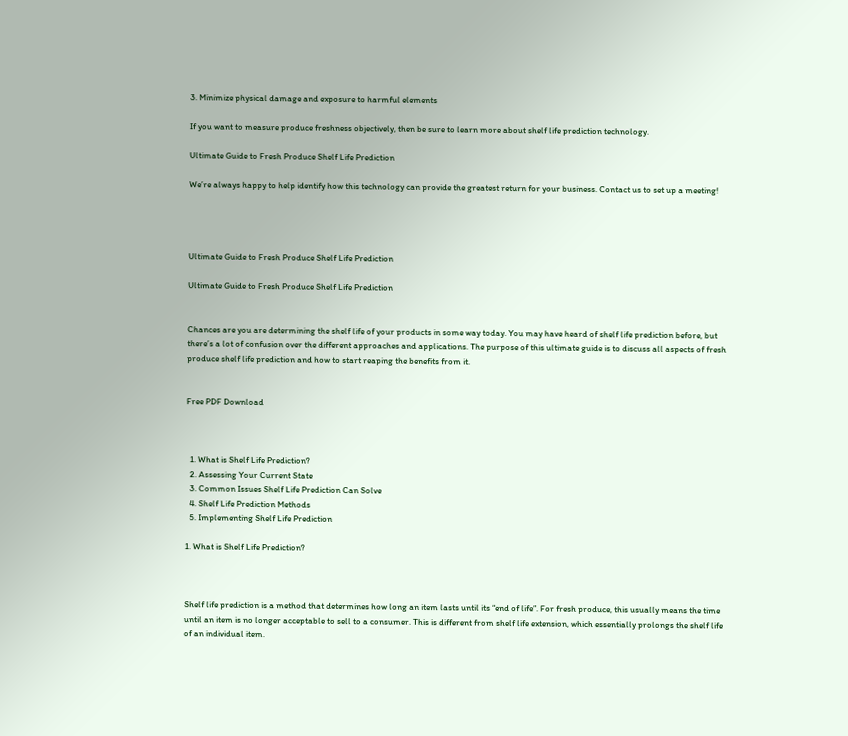3. Minimize physical damage and exposure to harmful elements

If you want to measure produce freshness objectively, then be sure to learn more about shelf life prediction technology.

Ultimate Guide to Fresh Produce Shelf Life Prediction

We’re always happy to help identify how this technology can provide the greatest return for your business. Contact us to set up a meeting!




Ultimate Guide to Fresh Produce Shelf Life Prediction

Ultimate Guide to Fresh Produce Shelf Life Prediction


Chances are you are determining the shelf life of your products in some way today. You may have heard of shelf life prediction before, but there’s a lot of confusion over the different approaches and applications. The purpose of this ultimate guide is to discuss all aspects of fresh produce shelf life prediction and how to start reaping the benefits from it.


Free PDF Download



  1. What is Shelf Life Prediction?
  2. Assessing Your Current State
  3. Common Issues Shelf Life Prediction Can Solve
  4. Shelf Life Prediction Methods
  5. Implementing Shelf Life Prediction

1. What is Shelf Life Prediction?



Shelf life prediction is a method that determines how long an item lasts until its “end of life”. For fresh produce, this usually means the time until an item is no longer acceptable to sell to a consumer. This is different from shelf life extension, which essentially prolongs the shelf life of an individual item.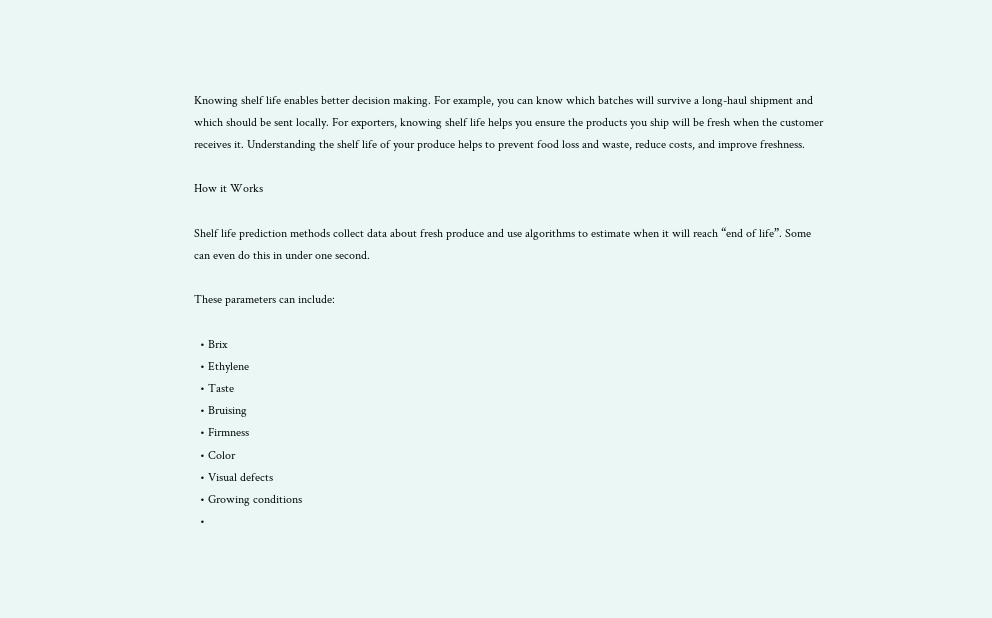Knowing shelf life enables better decision making. For example, you can know which batches will survive a long-haul shipment and which should be sent locally. For exporters, knowing shelf life helps you ensure the products you ship will be fresh when the customer receives it. Understanding the shelf life of your produce helps to prevent food loss and waste, reduce costs, and improve freshness.

How it Works

Shelf life prediction methods collect data about fresh produce and use algorithms to estimate when it will reach “end of life”. Some can even do this in under one second.

These parameters can include:

  • Brix
  • Ethylene
  • Taste
  • Bruising
  • Firmness
  • Color
  • Visual defects
  • Growing conditions
  •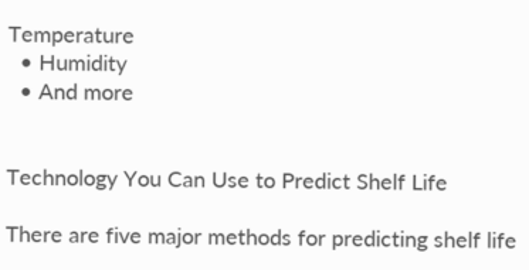Temperature
  • Humidity
  • And more


Technology You Can Use to Predict Shelf Life

There are five major methods for predicting shelf life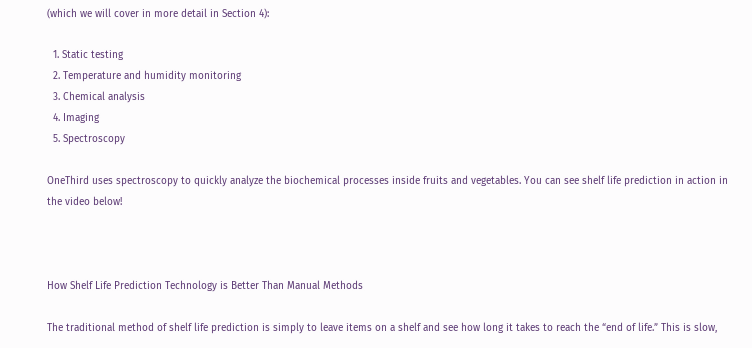(which we will cover in more detail in Section 4):

  1. Static testing
  2. Temperature and humidity monitoring
  3. Chemical analysis
  4. Imaging
  5. Spectroscopy

OneThird uses spectroscopy to quickly analyze the biochemical processes inside fruits and vegetables. You can see shelf life prediction in action in the video below!



How Shelf Life Prediction Technology is Better Than Manual Methods

The traditional method of shelf life prediction is simply to leave items on a shelf and see how long it takes to reach the “end of life.” This is slow,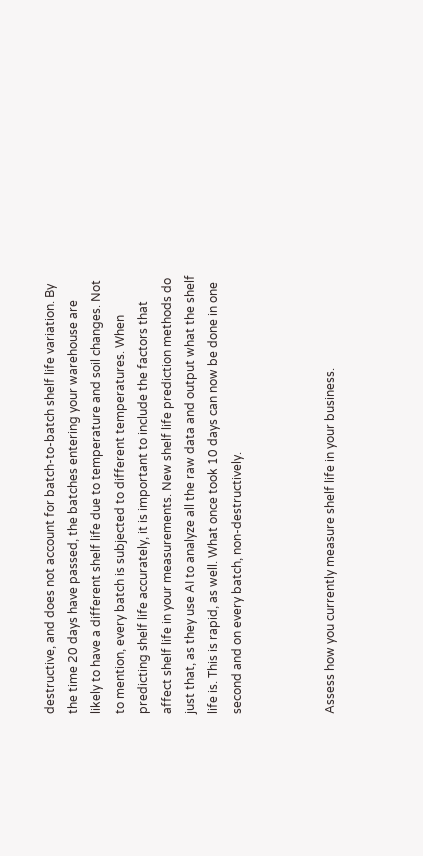destructive, and does not account for batch-to-batch shelf life variation. By the time 20 days have passed, the batches entering your warehouse are likely to have a different shelf life due to temperature and soil changes. Not to mention, every batch is subjected to different temperatures. When predicting shelf life accurately, it is important to include the factors that affect shelf life in your measurements. New shelf life prediction methods do just that, as they use AI to analyze all the raw data and output what the shelf life is. This is rapid, as well. What once took 10 days can now be done in one second and on every batch, non-destructively.



Assess how you currently measure shelf life in your business.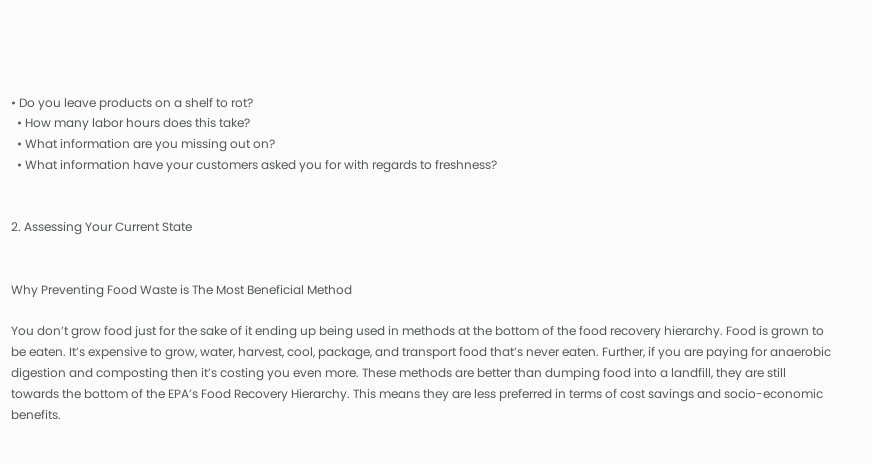• Do you leave products on a shelf to rot?
  • How many labor hours does this take?
  • What information are you missing out on?
  • What information have your customers asked you for with regards to freshness?


2. Assessing Your Current State


Why Preventing Food Waste is The Most Beneficial Method

You don’t grow food just for the sake of it ending up being used in methods at the bottom of the food recovery hierarchy. Food is grown to be eaten. It’s expensive to grow, water, harvest, cool, package, and transport food that’s never eaten. Further, if you are paying for anaerobic digestion and composting then it’s costing you even more. These methods are better than dumping food into a landfill, they are still towards the bottom of the EPA’s Food Recovery Hierarchy. This means they are less preferred in terms of cost savings and socio-economic benefits.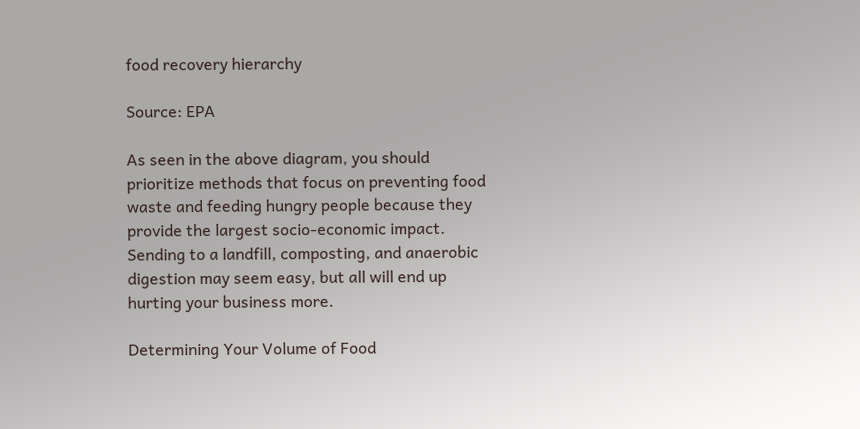food recovery hierarchy

Source: EPA

As seen in the above diagram, you should prioritize methods that focus on preventing food waste and feeding hungry people because they provide the largest socio-economic impact. Sending to a landfill, composting, and anaerobic digestion may seem easy, but all will end up hurting your business more.

Determining Your Volume of Food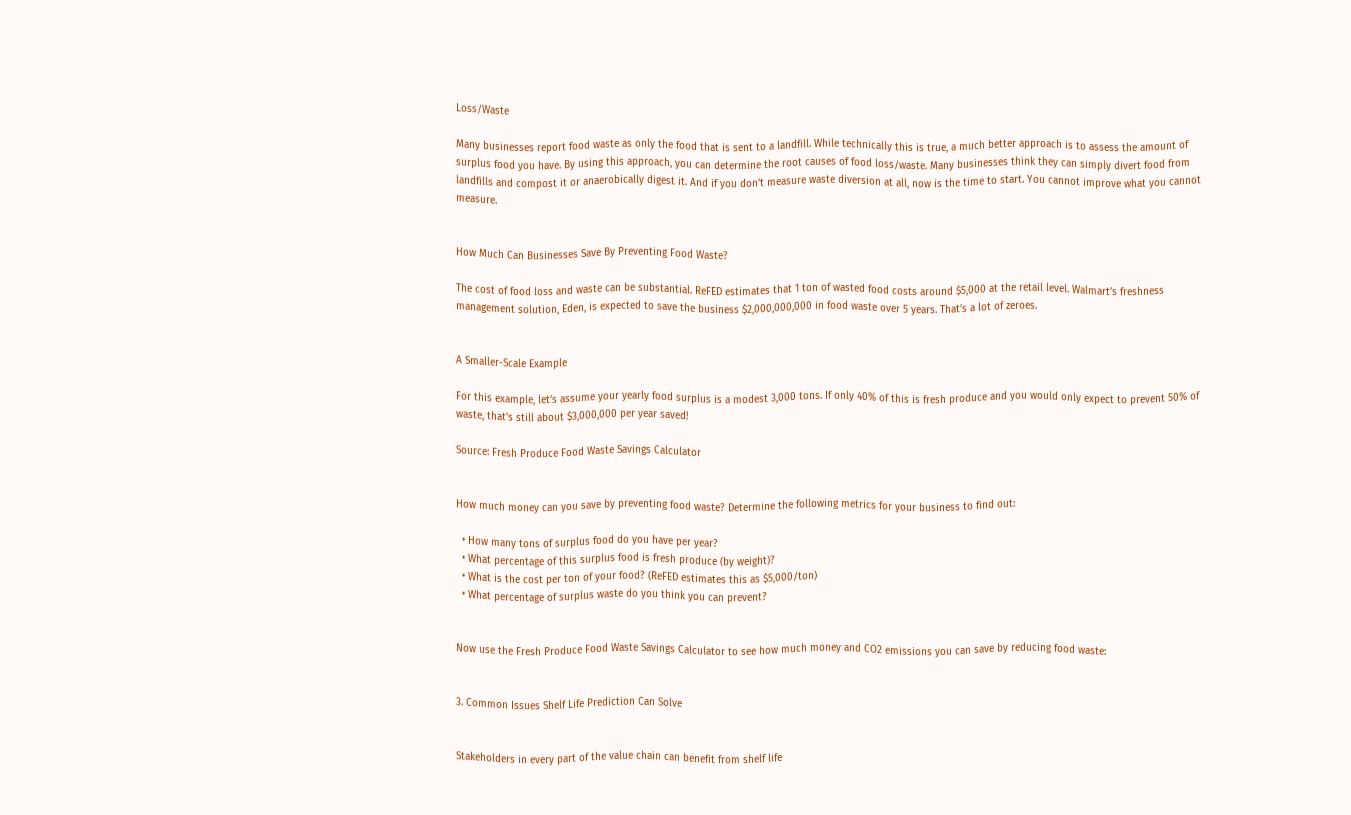Loss/Waste

Many businesses report food waste as only the food that is sent to a landfill. While technically this is true, a much better approach is to assess the amount of surplus food you have. By using this approach, you can determine the root causes of food loss/waste. Many businesses think they can simply divert food from landfills and compost it or anaerobically digest it. And if you don’t measure waste diversion at all, now is the time to start. You cannot improve what you cannot measure.


How Much Can Businesses Save By Preventing Food Waste?

The cost of food loss and waste can be substantial. ReFED estimates that 1 ton of wasted food costs around $5,000 at the retail level. Walmart’s freshness management solution, Eden, is expected to save the business $2,000,000,000 in food waste over 5 years. That’s a lot of zeroes.


A Smaller-Scale Example

For this example, let’s assume your yearly food surplus is a modest 3,000 tons. If only 40% of this is fresh produce and you would only expect to prevent 50% of waste, that’s still about $3,000,000 per year saved!

Source: Fresh Produce Food Waste Savings Calculator


How much money can you save by preventing food waste? Determine the following metrics for your business to find out:

  • How many tons of surplus food do you have per year?
  • What percentage of this surplus food is fresh produce (by weight)?
  • What is the cost per ton of your food? (ReFED estimates this as $5,000/ton)
  • What percentage of surplus waste do you think you can prevent?


Now use the Fresh Produce Food Waste Savings Calculator to see how much money and CO2 emissions you can save by reducing food waste:


3. Common Issues Shelf Life Prediction Can Solve


Stakeholders in every part of the value chain can benefit from shelf life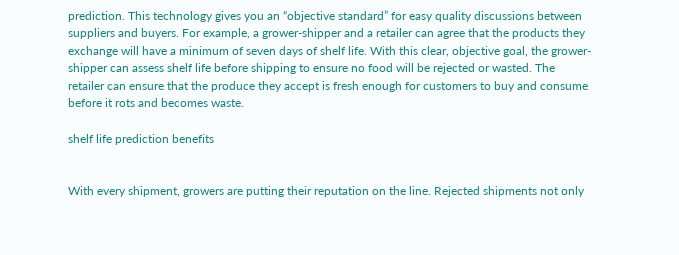prediction. This technology gives you an “objective standard” for easy quality discussions between suppliers and buyers. For example, a grower-shipper and a retailer can agree that the products they exchange will have a minimum of seven days of shelf life. With this clear, objective goal, the grower-shipper can assess shelf life before shipping to ensure no food will be rejected or wasted. The retailer can ensure that the produce they accept is fresh enough for customers to buy and consume before it rots and becomes waste.

shelf life prediction benefits


With every shipment, growers are putting their reputation on the line. Rejected shipments not only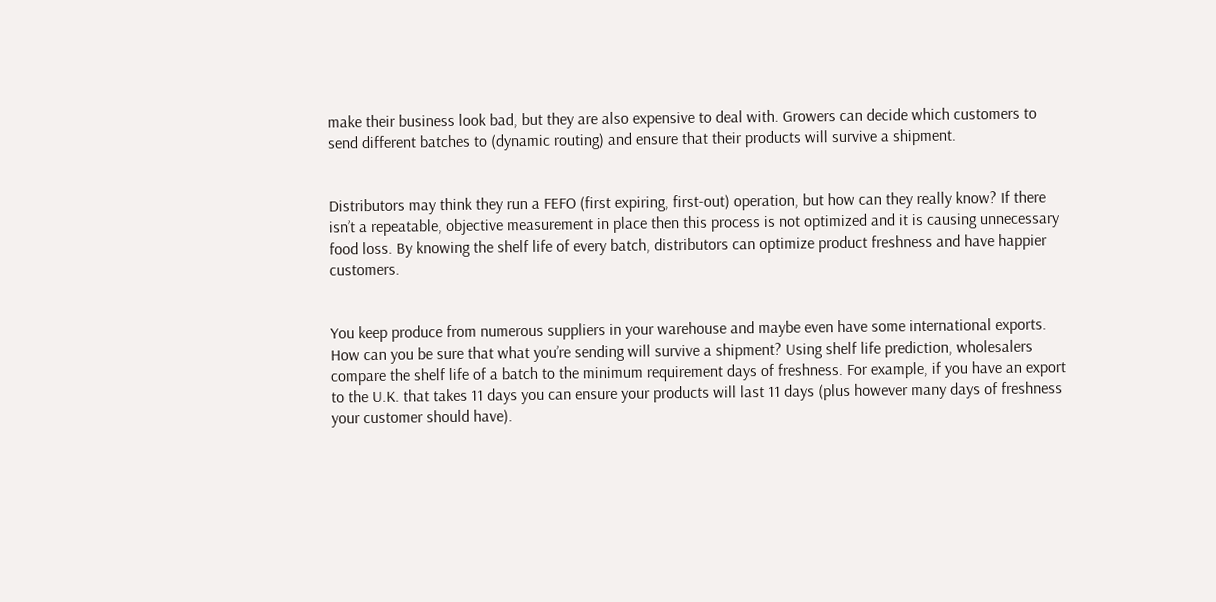make their business look bad, but they are also expensive to deal with. Growers can decide which customers to send different batches to (dynamic routing) and ensure that their products will survive a shipment.


Distributors may think they run a FEFO (first expiring, first-out) operation, but how can they really know? If there isn’t a repeatable, objective measurement in place then this process is not optimized and it is causing unnecessary food loss. By knowing the shelf life of every batch, distributors can optimize product freshness and have happier customers.


You keep produce from numerous suppliers in your warehouse and maybe even have some international exports. How can you be sure that what you’re sending will survive a shipment? Using shelf life prediction, wholesalers compare the shelf life of a batch to the minimum requirement days of freshness. For example, if you have an export to the U.K. that takes 11 days you can ensure your products will last 11 days (plus however many days of freshness your customer should have).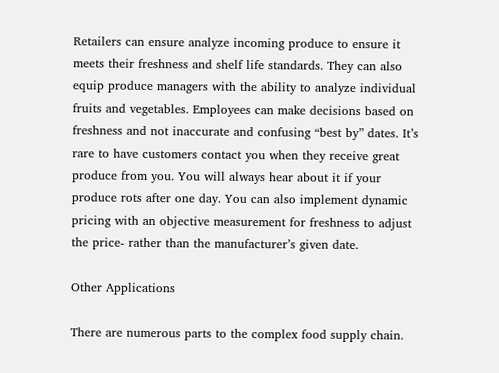Retailers can ensure analyze incoming produce to ensure it meets their freshness and shelf life standards. They can also equip produce managers with the ability to analyze individual fruits and vegetables. Employees can make decisions based on freshness and not inaccurate and confusing “best by” dates. It’s rare to have customers contact you when they receive great produce from you. You will always hear about it if your produce rots after one day. You can also implement dynamic pricing with an objective measurement for freshness to adjust the price- rather than the manufacturer’s given date.

Other Applications

There are numerous parts to the complex food supply chain.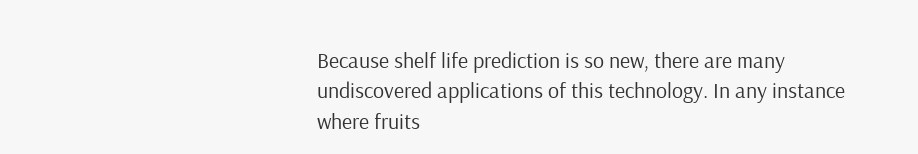Because shelf life prediction is so new, there are many undiscovered applications of this technology. In any instance where fruits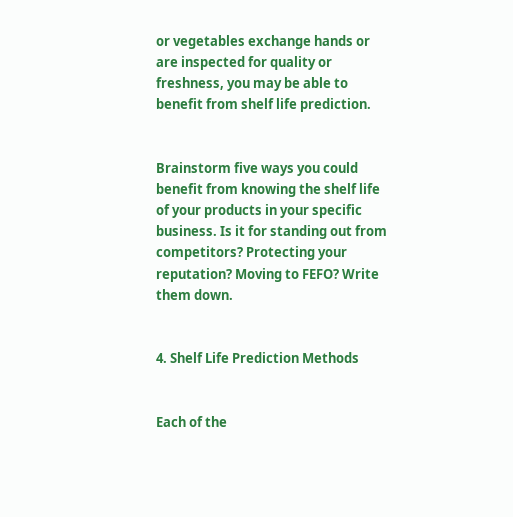or vegetables exchange hands or are inspected for quality or freshness, you may be able to benefit from shelf life prediction.


Brainstorm five ways you could benefit from knowing the shelf life of your products in your specific business. Is it for standing out from competitors? Protecting your reputation? Moving to FEFO? Write them down.


4. Shelf Life Prediction Methods


Each of the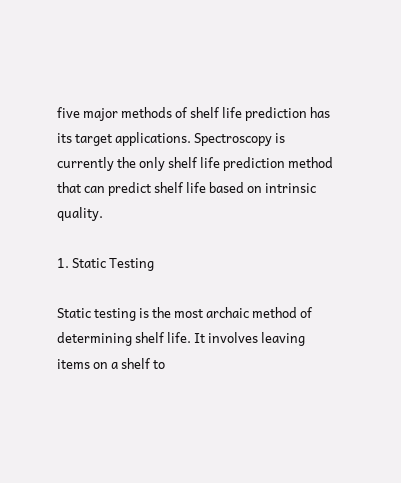five major methods of shelf life prediction has its target applications. Spectroscopy is currently the only shelf life prediction method that can predict shelf life based on intrinsic quality.

1. Static Testing

Static testing is the most archaic method of determining shelf life. It involves leaving items on a shelf to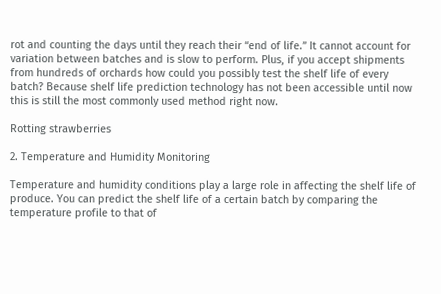rot and counting the days until they reach their “end of life.” It cannot account for variation between batches and is slow to perform. Plus, if you accept shipments from hundreds of orchards how could you possibly test the shelf life of every batch? Because shelf life prediction technology has not been accessible until now this is still the most commonly used method right now.

Rotting strawberries

2. Temperature and Humidity Monitoring

Temperature and humidity conditions play a large role in affecting the shelf life of produce. You can predict the shelf life of a certain batch by comparing the temperature profile to that of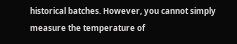historical batches. However, you cannot simply measure the temperature of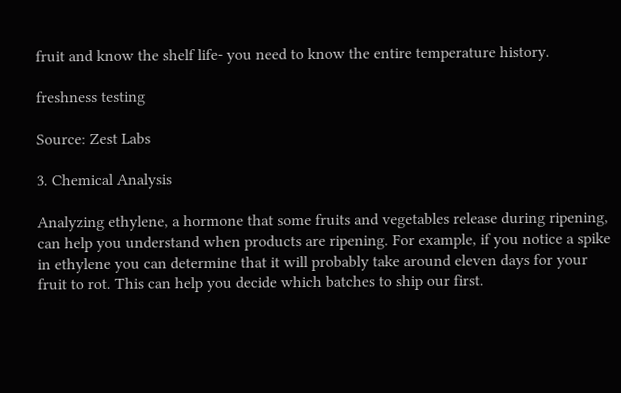fruit and know the shelf life- you need to know the entire temperature history.

freshness testing

Source: Zest Labs

3. Chemical Analysis

Analyzing ethylene, a hormone that some fruits and vegetables release during ripening, can help you understand when products are ripening. For example, if you notice a spike in ethylene you can determine that it will probably take around eleven days for your fruit to rot. This can help you decide which batches to ship our first.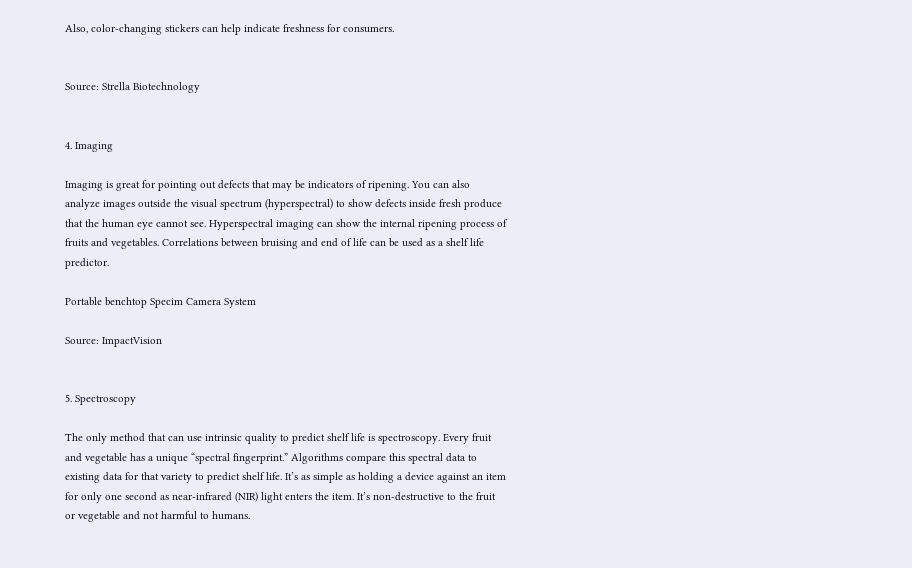Also, color-changing stickers can help indicate freshness for consumers.


Source: Strella Biotechnology


4. Imaging

Imaging is great for pointing out defects that may be indicators of ripening. You can also analyze images outside the visual spectrum (hyperspectral) to show defects inside fresh produce that the human eye cannot see. Hyperspectral imaging can show the internal ripening process of fruits and vegetables. Correlations between bruising and end of life can be used as a shelf life predictor.

Portable benchtop Specim Camera System

Source: ImpactVision


5. Spectroscopy

The only method that can use intrinsic quality to predict shelf life is spectroscopy. Every fruit and vegetable has a unique “spectral fingerprint.” Algorithms compare this spectral data to existing data for that variety to predict shelf life. It’s as simple as holding a device against an item for only one second as near-infrared (NIR) light enters the item. It’s non-destructive to the fruit or vegetable and not harmful to humans.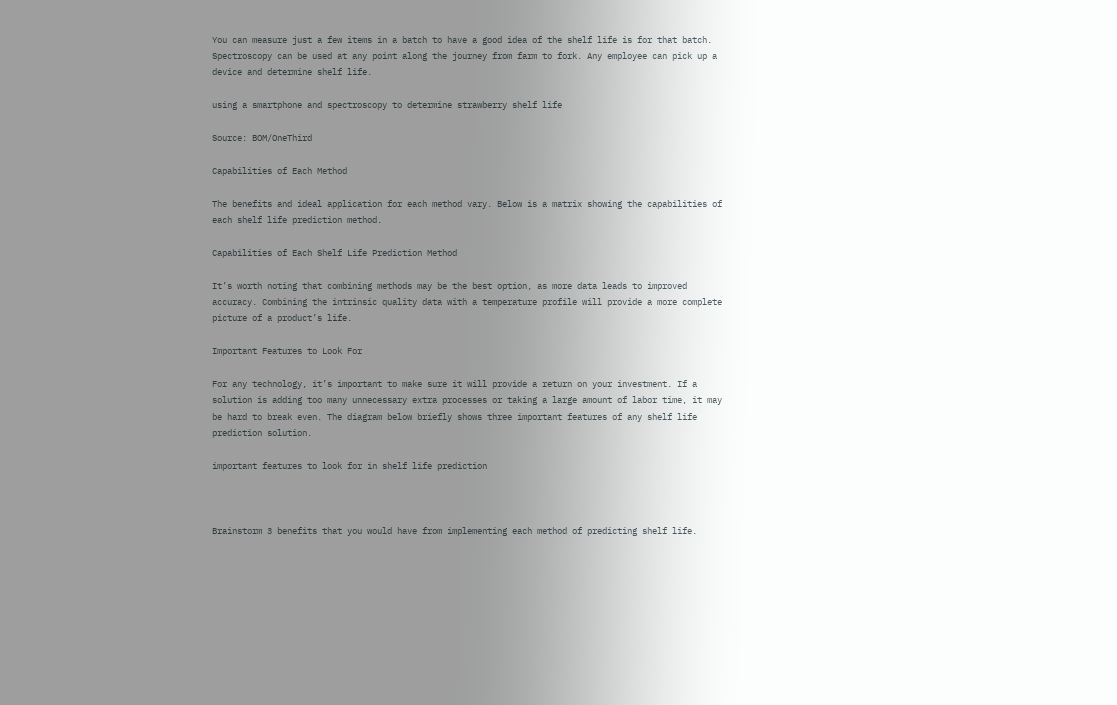You can measure just a few items in a batch to have a good idea of the shelf life is for that batch. Spectroscopy can be used at any point along the journey from farm to fork. Any employee can pick up a device and determine shelf life.

using a smartphone and spectroscopy to determine strawberry shelf life

Source: BOM/OneThird

Capabilities of Each Method

The benefits and ideal application for each method vary. Below is a matrix showing the capabilities of each shelf life prediction method.

Capabilities of Each Shelf Life Prediction Method

It’s worth noting that combining methods may be the best option, as more data leads to improved accuracy. Combining the intrinsic quality data with a temperature profile will provide a more complete picture of a product’s life.

Important Features to Look For

For any technology, it’s important to make sure it will provide a return on your investment. If a solution is adding too many unnecessary extra processes or taking a large amount of labor time, it may be hard to break even. The diagram below briefly shows three important features of any shelf life prediction solution.

important features to look for in shelf life prediction



Brainstorm 3 benefits that you would have from implementing each method of predicting shelf life.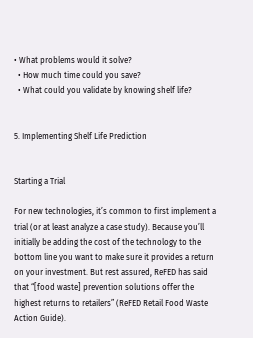• What problems would it solve?
  • How much time could you save?
  • What could you validate by knowing shelf life?


5. Implementing Shelf Life Prediction


Starting a Trial

For new technologies, it’s common to first implement a trial (or at least analyze a case study). Because you’ll initially be adding the cost of the technology to the bottom line you want to make sure it provides a return on your investment. But rest assured, ReFED has said that “[food waste] prevention solutions offer the highest returns to retailers” (ReFED Retail Food Waste Action Guide).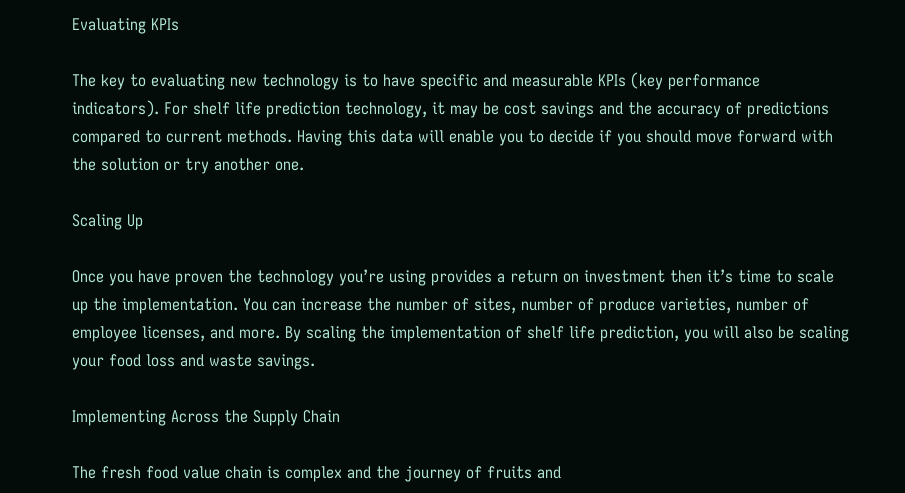Evaluating KPIs

The key to evaluating new technology is to have specific and measurable KPIs (key performance indicators). For shelf life prediction technology, it may be cost savings and the accuracy of predictions compared to current methods. Having this data will enable you to decide if you should move forward with the solution or try another one.

Scaling Up

Once you have proven the technology you’re using provides a return on investment then it’s time to scale up the implementation. You can increase the number of sites, number of produce varieties, number of employee licenses, and more. By scaling the implementation of shelf life prediction, you will also be scaling your food loss and waste savings.

Implementing Across the Supply Chain

The fresh food value chain is complex and the journey of fruits and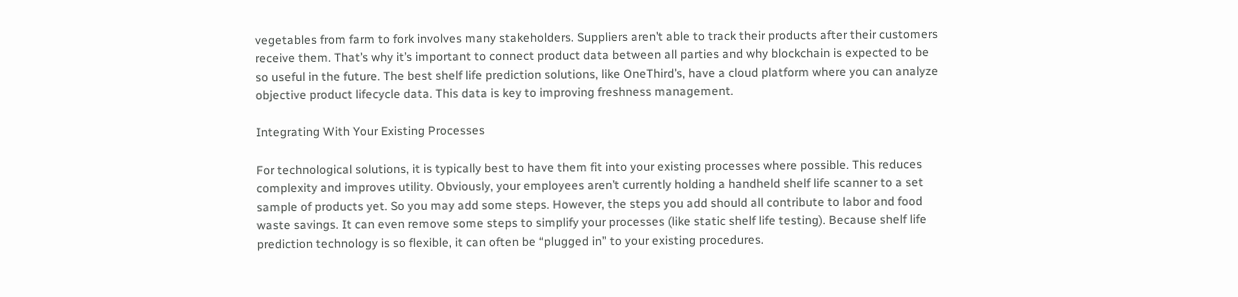vegetables from farm to fork involves many stakeholders. Suppliers aren’t able to track their products after their customers receive them. That’s why it’s important to connect product data between all parties and why blockchain is expected to be so useful in the future. The best shelf life prediction solutions, like OneThird’s, have a cloud platform where you can analyze objective product lifecycle data. This data is key to improving freshness management.

Integrating With Your Existing Processes

For technological solutions, it is typically best to have them fit into your existing processes where possible. This reduces complexity and improves utility. Obviously, your employees aren’t currently holding a handheld shelf life scanner to a set sample of products yet. So you may add some steps. However, the steps you add should all contribute to labor and food waste savings. It can even remove some steps to simplify your processes (like static shelf life testing). Because shelf life prediction technology is so flexible, it can often be “plugged in” to your existing procedures.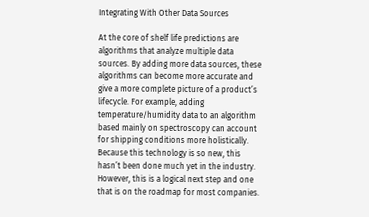Integrating With Other Data Sources

At the core of shelf life predictions are algorithms that analyze multiple data sources. By adding more data sources, these algorithms can become more accurate and give a more complete picture of a product’s lifecycle. For example, adding temperature/humidity data to an algorithm based mainly on spectroscopy can account for shipping conditions more holistically. Because this technology is so new, this hasn’t been done much yet in the industry. However, this is a logical next step and one that is on the roadmap for most companies.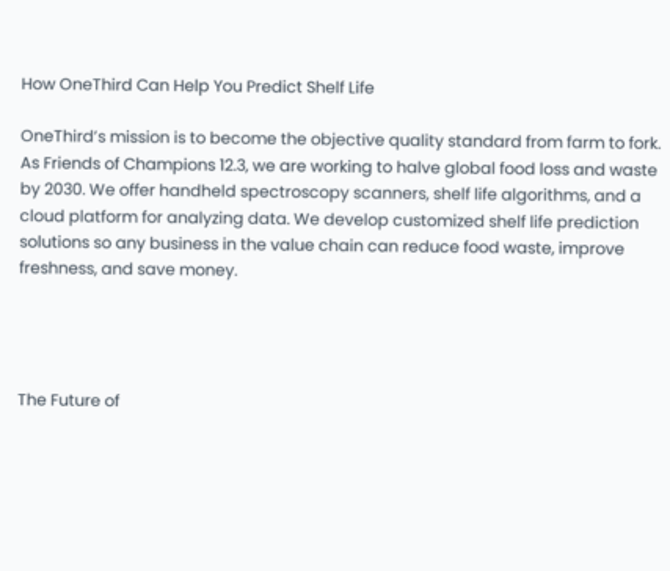How OneThird Can Help You Predict Shelf Life

OneThird’s mission is to become the objective quality standard from farm to fork. As Friends of Champions 12.3, we are working to halve global food loss and waste by 2030. We offer handheld spectroscopy scanners, shelf life algorithms, and a cloud platform for analyzing data. We develop customized shelf life prediction solutions so any business in the value chain can reduce food waste, improve freshness, and save money.




The Future of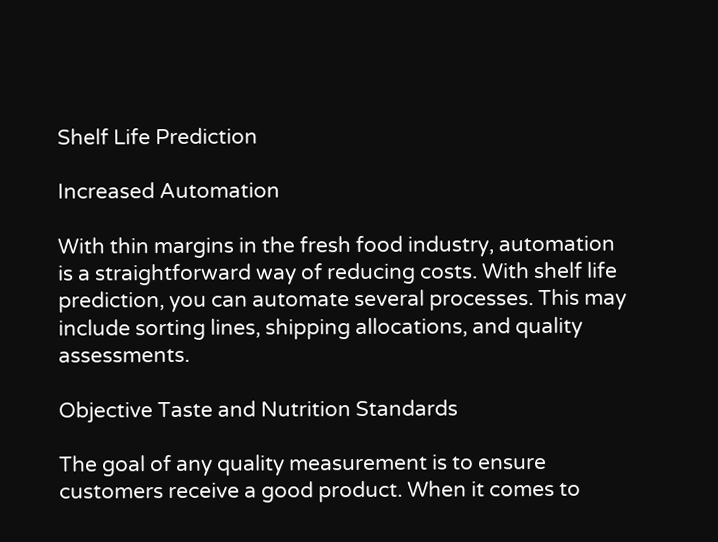Shelf Life Prediction

Increased Automation

With thin margins in the fresh food industry, automation is a straightforward way of reducing costs. With shelf life prediction, you can automate several processes. This may include sorting lines, shipping allocations, and quality assessments.

Objective Taste and Nutrition Standards

The goal of any quality measurement is to ensure customers receive a good product. When it comes to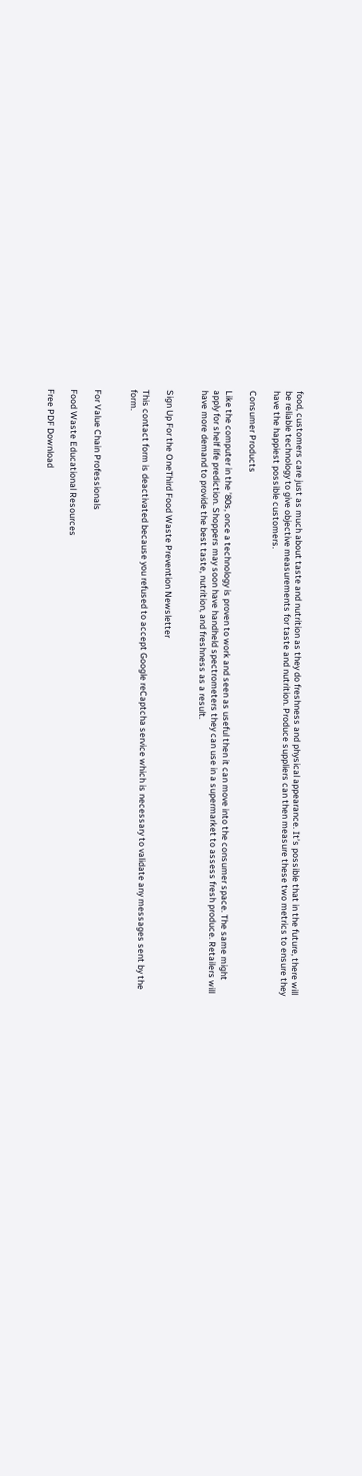food, customers care just as much about taste and nutrition as they do freshness and physical appearance. It’s possible that in the future, there will be reliable technology to give objective measurements for taste and nutrition. Produce suppliers can then measure these two metrics to ensure they have the happiest possible customers.

Consumer Products

Like the computer in the ’80s, once a technology is proven to work and seen as useful then it can move into the consumer space. The same might apply for shelf life prediction. Shoppers may soon have handheld spectrometers they can use in a supermarket to assess fresh produce. Retailers will have more demand to provide the best taste, nutrition, and freshness as a result.


Sign Up For the OneThird Food Waste Prevention Newsletter

This contact form is deactivated because you refused to accept Google reCaptcha service which is necessary to validate any messages sent by the form.


For Value Chain Professionals

Food Waste Educational Resources

Free PDF Download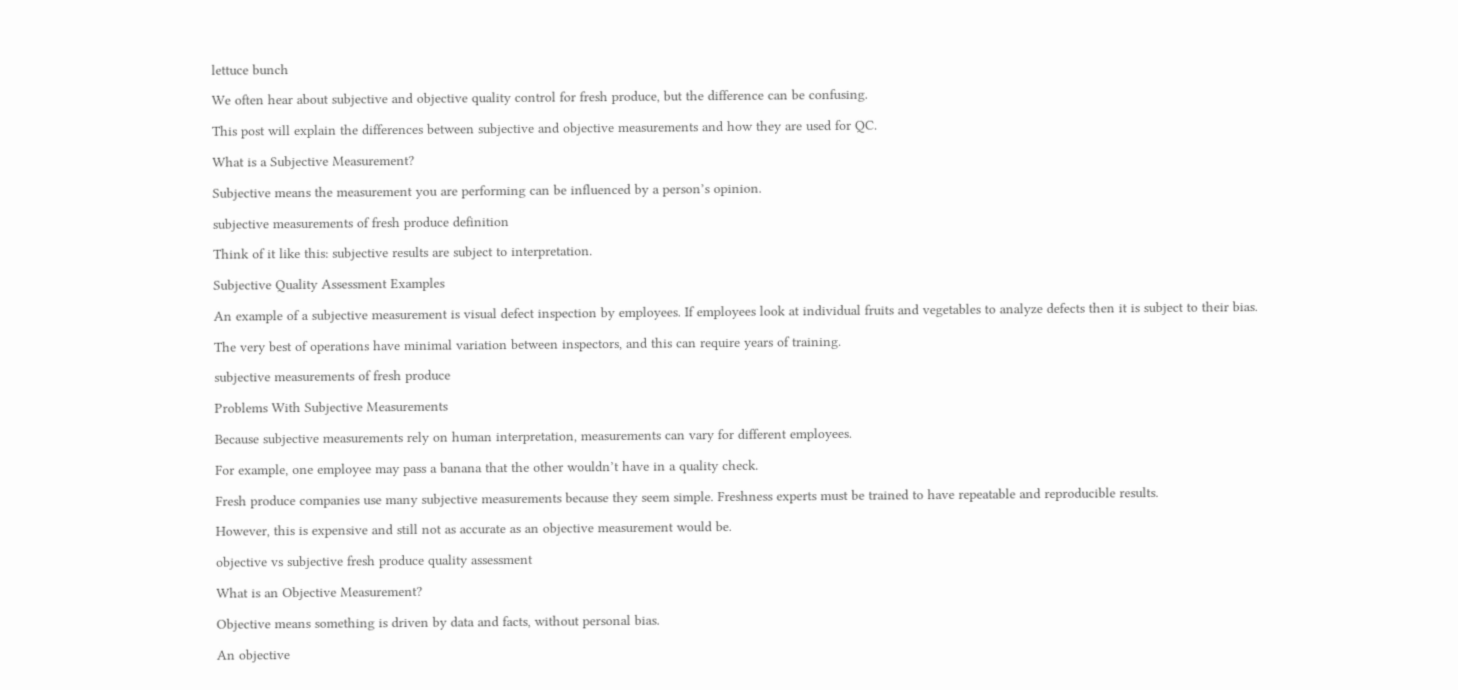lettuce bunch

We often hear about subjective and objective quality control for fresh produce, but the difference can be confusing.

This post will explain the differences between subjective and objective measurements and how they are used for QC.

What is a Subjective Measurement?

Subjective means the measurement you are performing can be influenced by a person’s opinion.

subjective measurements of fresh produce definition

Think of it like this: subjective results are subject to interpretation.

Subjective Quality Assessment Examples

An example of a subjective measurement is visual defect inspection by employees. If employees look at individual fruits and vegetables to analyze defects then it is subject to their bias.

The very best of operations have minimal variation between inspectors, and this can require years of training.

subjective measurements of fresh produce

Problems With Subjective Measurements

Because subjective measurements rely on human interpretation, measurements can vary for different employees.

For example, one employee may pass a banana that the other wouldn’t have in a quality check.

Fresh produce companies use many subjective measurements because they seem simple. Freshness experts must be trained to have repeatable and reproducible results.

However, this is expensive and still not as accurate as an objective measurement would be.

objective vs subjective fresh produce quality assessment

What is an Objective Measurement?

Objective means something is driven by data and facts, without personal bias.

An objective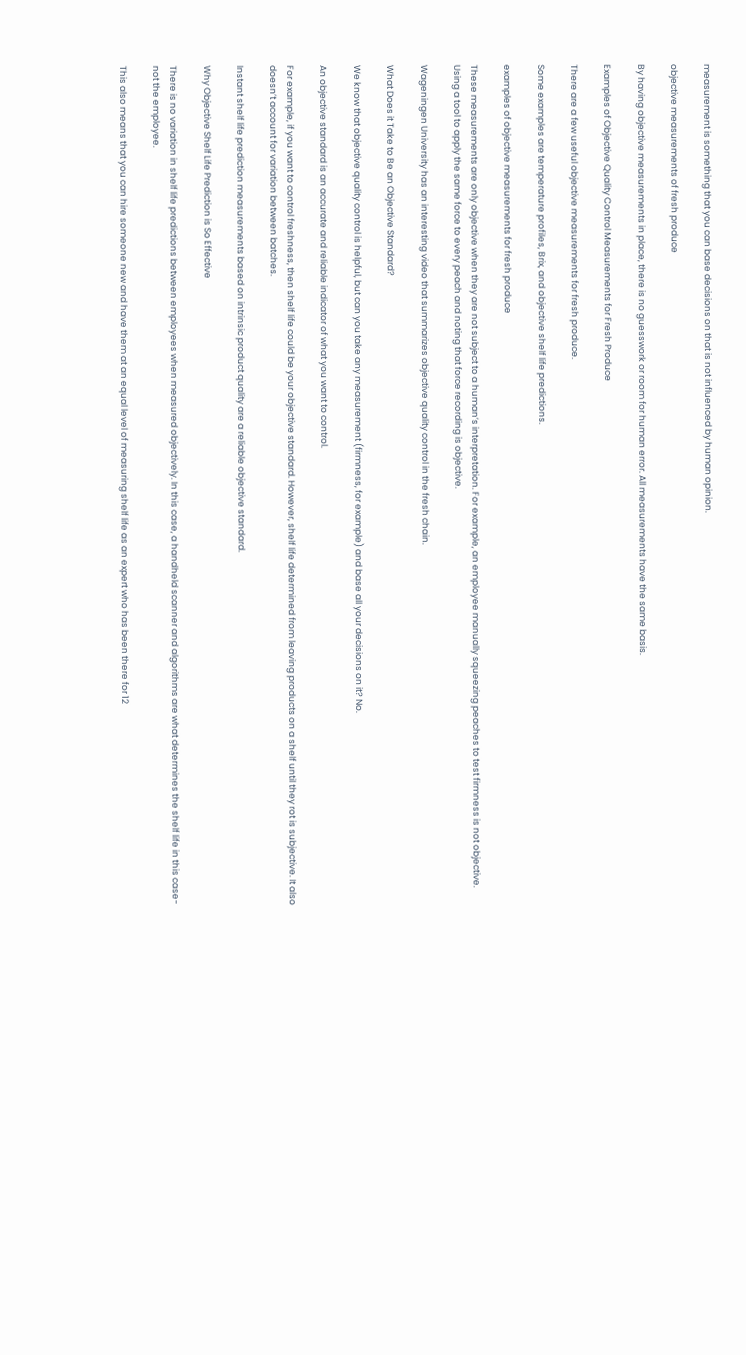measurement is something that you can base decisions on that is not influenced by human opinion.

objective measurements of fresh produce

By having objective measurements in place, there is no guesswork or room for human error. All measurements have the same basis.

Examples of Objective Quality Control Measurements for Fresh Produce

There are a few useful objective measurements for fresh produce.

Some examples are temperature profiles, Brix, and objective shelf life predictions.

examples of objective measurements for fresh produce

These measurements are only objective when they are not subject to a human’s interpretation. For example, an employee manually squeezing peaches to test firmness is not objective. Using a tool to apply the same force to every peach and noting that force recording is objective.

Wageningen University has an interesting video that summarizes objective quality control in the fresh chain.

What Does it Take to Be an Objective Standard?

We know that objective quality control is helpful, but can you take any measurement (firmness, for example) and base all your decisions on it? No.

An objective standard is an accurate and reliable indicator of what you want to control.

For example, if you want to control freshness, then shelf life could be your objective standard. However, shelf life determined from leaving products on a shelf until they rot is subjective. It also doesn’t account for variation between batches.

Instant shelf life prediction measurements based on intrinsic product quality are a reliable objective standard.

Why Objective Shelf Life Prediction is So Effective

There is no variation in shelf life predictions between employees when measured objectively. In this case, a handheld scanner and algorithms are what determines the shelf life in this case- not the employee.

This also means that you can hire someone new and have them at an equal level of measuring shelf life as an expert who has been there for 12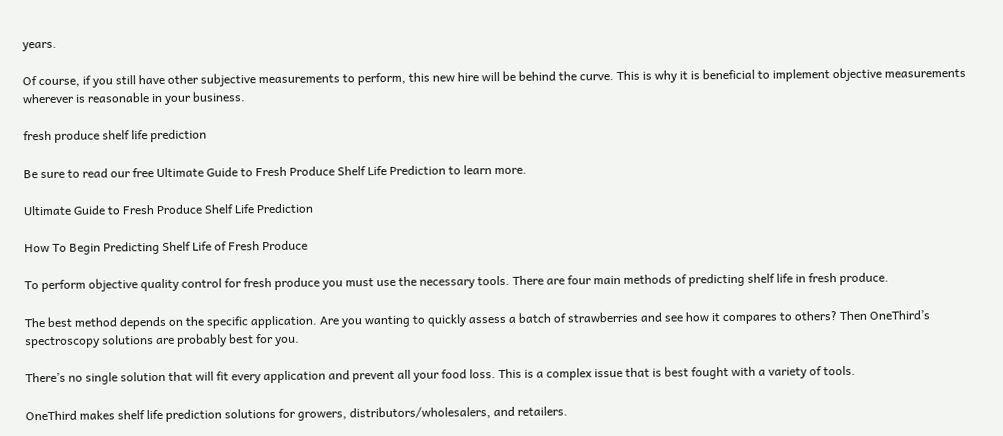years.

Of course, if you still have other subjective measurements to perform, this new hire will be behind the curve. This is why it is beneficial to implement objective measurements wherever is reasonable in your business.

fresh produce shelf life prediction

Be sure to read our free Ultimate Guide to Fresh Produce Shelf Life Prediction to learn more.

Ultimate Guide to Fresh Produce Shelf Life Prediction

How To Begin Predicting Shelf Life of Fresh Produce

To perform objective quality control for fresh produce you must use the necessary tools. There are four main methods of predicting shelf life in fresh produce.

The best method depends on the specific application. Are you wanting to quickly assess a batch of strawberries and see how it compares to others? Then OneThird’s spectroscopy solutions are probably best for you.

There’s no single solution that will fit every application and prevent all your food loss. This is a complex issue that is best fought with a variety of tools.

OneThird makes shelf life prediction solutions for growers, distributors/wholesalers, and retailers.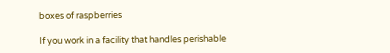boxes of raspberries

If you work in a facility that handles perishable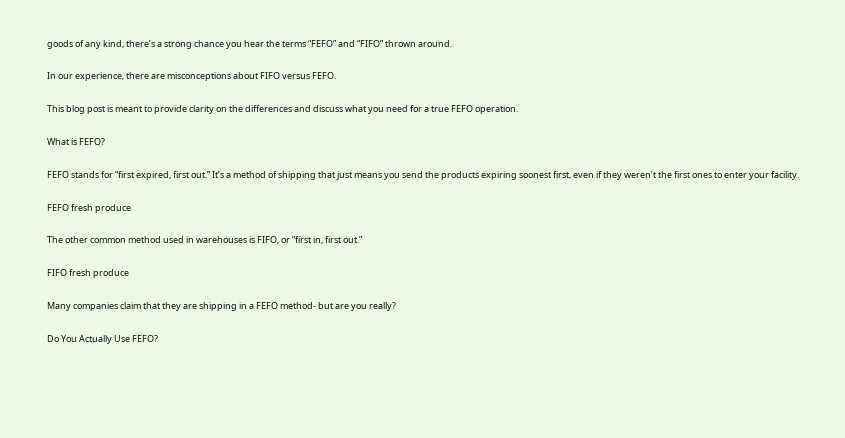goods of any kind, there’s a strong chance you hear the terms “FEFO” and “FIFO” thrown around.

In our experience, there are misconceptions about FIFO versus FEFO.

This blog post is meant to provide clarity on the differences and discuss what you need for a true FEFO operation.

What is FEFO?

FEFO stands for “first expired, first out.” It’s a method of shipping that just means you send the products expiring soonest first, even if they weren’t the first ones to enter your facility.

FEFO fresh produce

The other common method used in warehouses is FIFO, or “first in, first out.”

FIFO fresh produce

Many companies claim that they are shipping in a FEFO method- but are you really?

Do You Actually Use FEFO?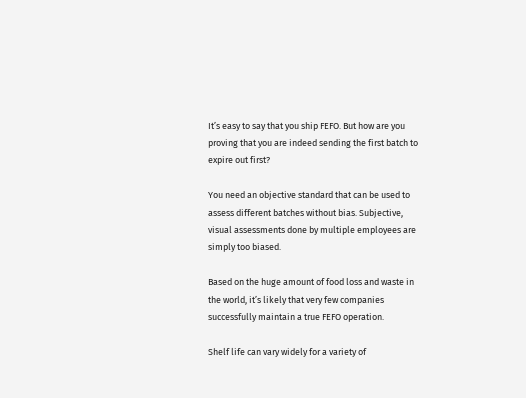It’s easy to say that you ship FEFO. But how are you proving that you are indeed sending the first batch to expire out first?

You need an objective standard that can be used to assess different batches without bias. Subjective, visual assessments done by multiple employees are simply too biased.

Based on the huge amount of food loss and waste in the world, it’s likely that very few companies successfully maintain a true FEFO operation.

Shelf life can vary widely for a variety of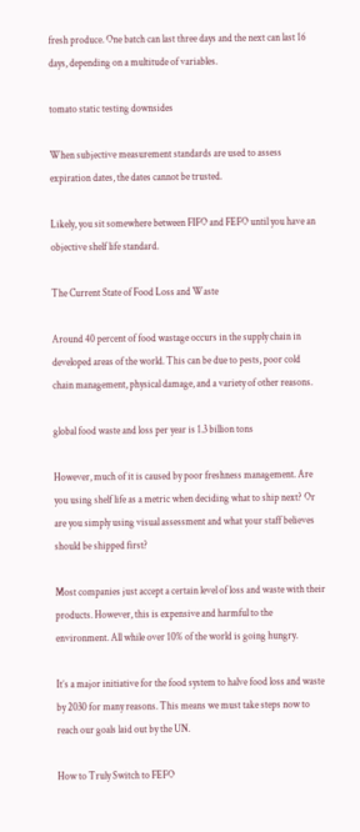fresh produce. One batch can last three days and the next can last 16 days, depending on a multitude of variables.

tomato static testing downsides

When subjective measurement standards are used to assess expiration dates, the dates cannot be trusted.

Likely, you sit somewhere between FIFO and FEFO until you have an objective shelf life standard.

The Current State of Food Loss and Waste

Around 40 percent of food wastage occurs in the supply chain in developed areas of the world. This can be due to pests, poor cold chain management, physical damage, and a variety of other reasons.

global food waste and loss per year is 1.3 billion tons

However, much of it is caused by poor freshness management. Are you using shelf life as a metric when deciding what to ship next? Or are you simply using visual assessment and what your staff believes should be shipped first?

Most companies just accept a certain level of loss and waste with their products. However, this is expensive and harmful to the environment. All while over 10% of the world is going hungry.

It’s a major initiative for the food system to halve food loss and waste by 2030 for many reasons. This means we must take steps now to reach our goals laid out by the UN.

How to Truly Switch to FEFO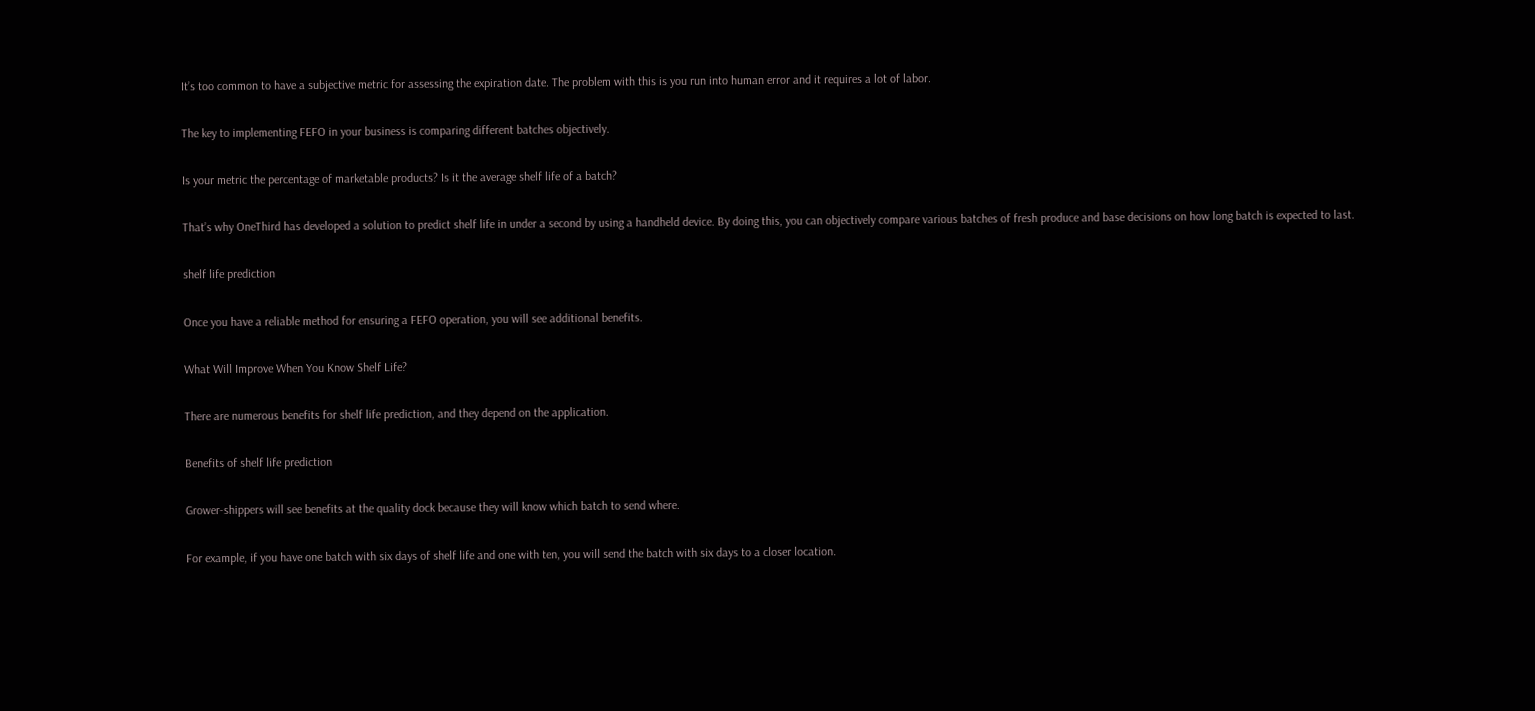It’s too common to have a subjective metric for assessing the expiration date. The problem with this is you run into human error and it requires a lot of labor.

The key to implementing FEFO in your business is comparing different batches objectively.

Is your metric the percentage of marketable products? Is it the average shelf life of a batch?

That’s why OneThird has developed a solution to predict shelf life in under a second by using a handheld device. By doing this, you can objectively compare various batches of fresh produce and base decisions on how long batch is expected to last.

shelf life prediction

Once you have a reliable method for ensuring a FEFO operation, you will see additional benefits.

What Will Improve When You Know Shelf Life?

There are numerous benefits for shelf life prediction, and they depend on the application.

Benefits of shelf life prediction

Grower-shippers will see benefits at the quality dock because they will know which batch to send where.

For example, if you have one batch with six days of shelf life and one with ten, you will send the batch with six days to a closer location.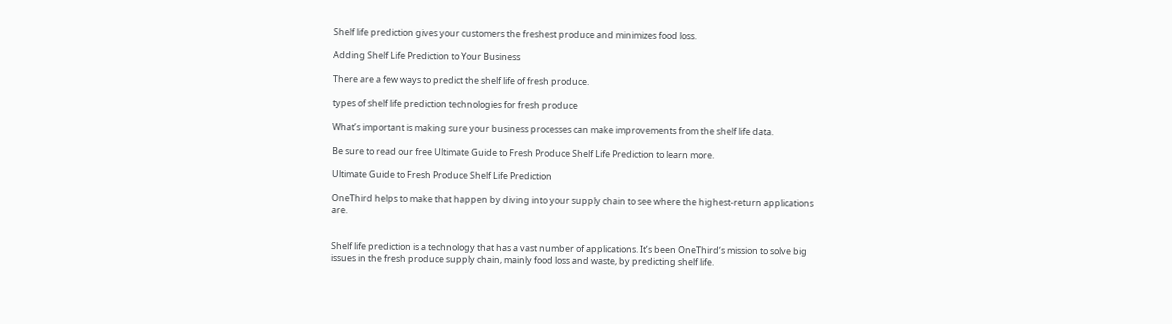Shelf life prediction gives your customers the freshest produce and minimizes food loss.

Adding Shelf Life Prediction to Your Business

There are a few ways to predict the shelf life of fresh produce.

types of shelf life prediction technologies for fresh produce

What’s important is making sure your business processes can make improvements from the shelf life data.

Be sure to read our free Ultimate Guide to Fresh Produce Shelf Life Prediction to learn more.

Ultimate Guide to Fresh Produce Shelf Life Prediction

OneThird helps to make that happen by diving into your supply chain to see where the highest-return applications are.


Shelf life prediction is a technology that has a vast number of applications. It’s been OneThird‘s mission to solve big issues in the fresh produce supply chain, mainly food loss and waste, by predicting shelf life.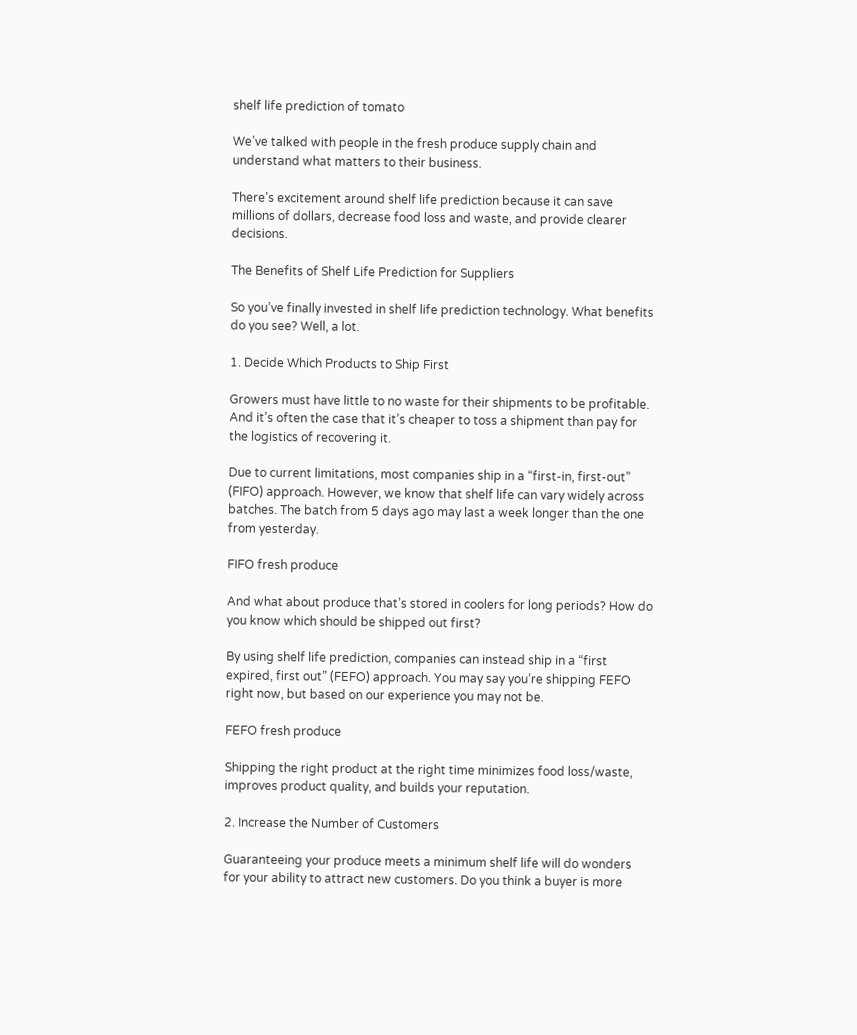shelf life prediction of tomato

We’ve talked with people in the fresh produce supply chain and understand what matters to their business.

There’s excitement around shelf life prediction because it can save millions of dollars, decrease food loss and waste, and provide clearer decisions.

The Benefits of Shelf Life Prediction for Suppliers

So you’ve finally invested in shelf life prediction technology. What benefits do you see? Well, a lot.

1. Decide Which Products to Ship First

Growers must have little to no waste for their shipments to be profitable. And it’s often the case that it’s cheaper to toss a shipment than pay for the logistics of recovering it.

Due to current limitations, most companies ship in a “first-in, first-out” (FIFO) approach. However, we know that shelf life can vary widely across batches. The batch from 5 days ago may last a week longer than the one from yesterday.

FIFO fresh produce

And what about produce that’s stored in coolers for long periods? How do you know which should be shipped out first?

By using shelf life prediction, companies can instead ship in a “first expired, first out” (FEFO) approach. You may say you’re shipping FEFO right now, but based on our experience you may not be.

FEFO fresh produce

Shipping the right product at the right time minimizes food loss/waste, improves product quality, and builds your reputation.

2. Increase the Number of Customers

Guaranteeing your produce meets a minimum shelf life will do wonders for your ability to attract new customers. Do you think a buyer is more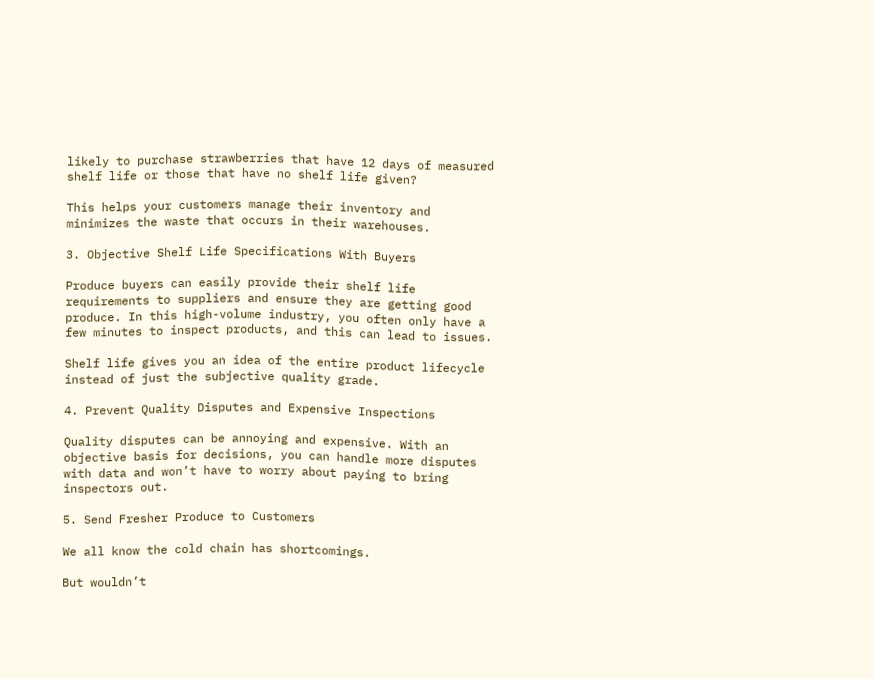likely to purchase strawberries that have 12 days of measured shelf life or those that have no shelf life given?

This helps your customers manage their inventory and minimizes the waste that occurs in their warehouses.

3. Objective Shelf Life Specifications With Buyers

Produce buyers can easily provide their shelf life requirements to suppliers and ensure they are getting good produce. In this high-volume industry, you often only have a few minutes to inspect products, and this can lead to issues.

Shelf life gives you an idea of the entire product lifecycle instead of just the subjective quality grade.

4. Prevent Quality Disputes and Expensive Inspections

Quality disputes can be annoying and expensive. With an objective basis for decisions, you can handle more disputes with data and won’t have to worry about paying to bring inspectors out.

5. Send Fresher Produce to Customers

We all know the cold chain has shortcomings.

But wouldn’t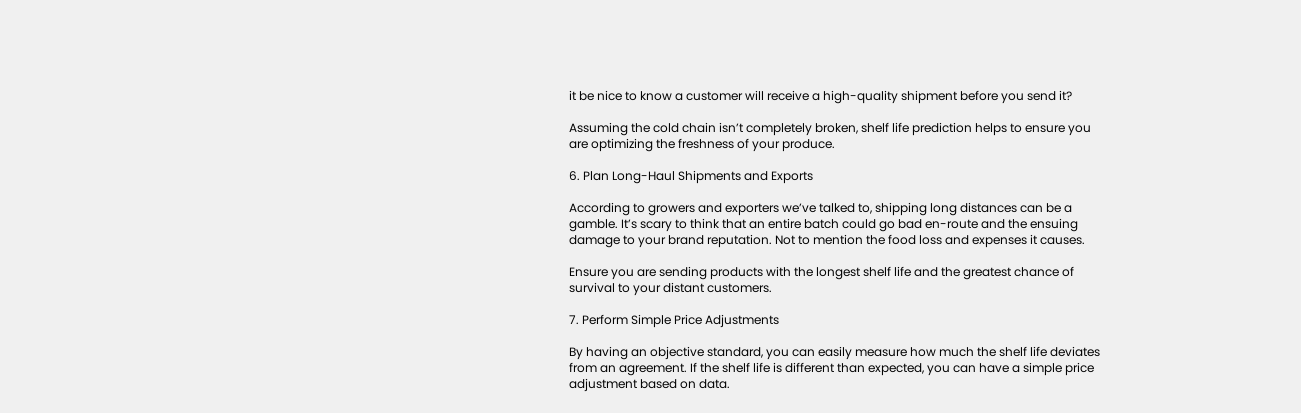it be nice to know a customer will receive a high-quality shipment before you send it?

Assuming the cold chain isn’t completely broken, shelf life prediction helps to ensure you are optimizing the freshness of your produce.

6. Plan Long-Haul Shipments and Exports

According to growers and exporters we’ve talked to, shipping long distances can be a gamble. It’s scary to think that an entire batch could go bad en-route and the ensuing damage to your brand reputation. Not to mention the food loss and expenses it causes.

Ensure you are sending products with the longest shelf life and the greatest chance of survival to your distant customers.

7. Perform Simple Price Adjustments

By having an objective standard, you can easily measure how much the shelf life deviates from an agreement. If the shelf life is different than expected, you can have a simple price adjustment based on data.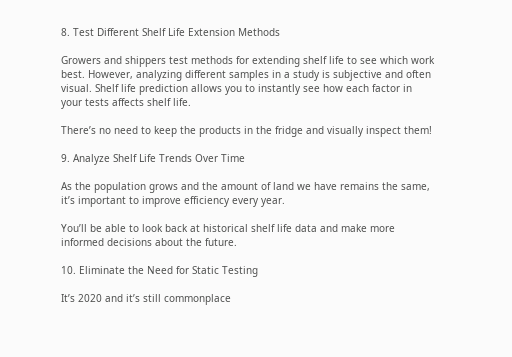8. Test Different Shelf Life Extension Methods

Growers and shippers test methods for extending shelf life to see which work best. However, analyzing different samples in a study is subjective and often visual. Shelf life prediction allows you to instantly see how each factor in your tests affects shelf life.

There’s no need to keep the products in the fridge and visually inspect them!

9. Analyze Shelf Life Trends Over Time

As the population grows and the amount of land we have remains the same, it’s important to improve efficiency every year.

You’ll be able to look back at historical shelf life data and make more informed decisions about the future.

10. Eliminate the Need for Static Testing

It’s 2020 and it’s still commonplace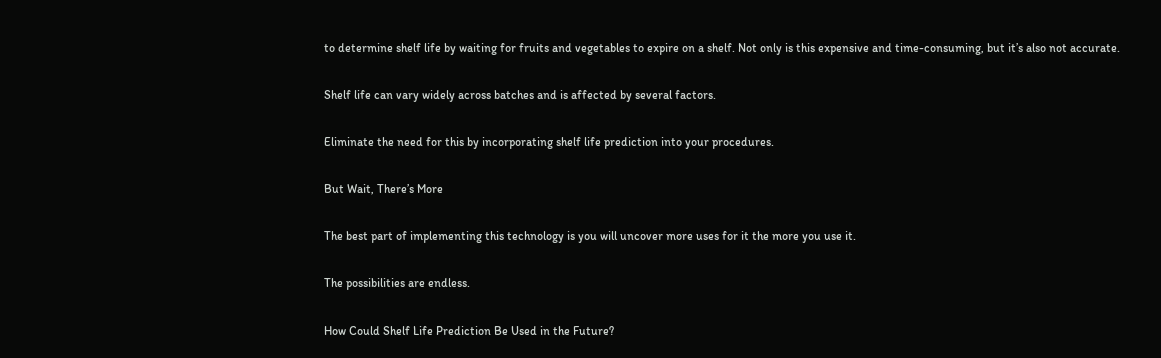to determine shelf life by waiting for fruits and vegetables to expire on a shelf. Not only is this expensive and time-consuming, but it’s also not accurate.

Shelf life can vary widely across batches and is affected by several factors.

Eliminate the need for this by incorporating shelf life prediction into your procedures.

But Wait, There’s More

The best part of implementing this technology is you will uncover more uses for it the more you use it.

The possibilities are endless.

How Could Shelf Life Prediction Be Used in the Future?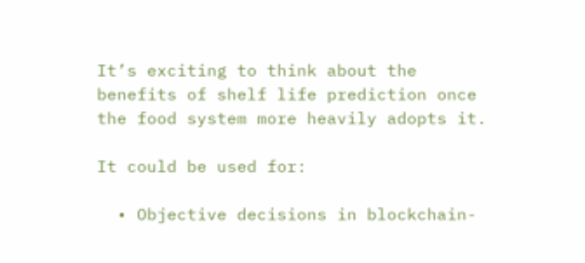It’s exciting to think about the benefits of shelf life prediction once the food system more heavily adopts it.

It could be used for:

  • Objective decisions in blockchain-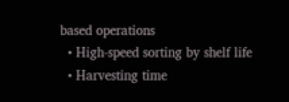based operations
  • High-speed sorting by shelf life
  • Harvesting time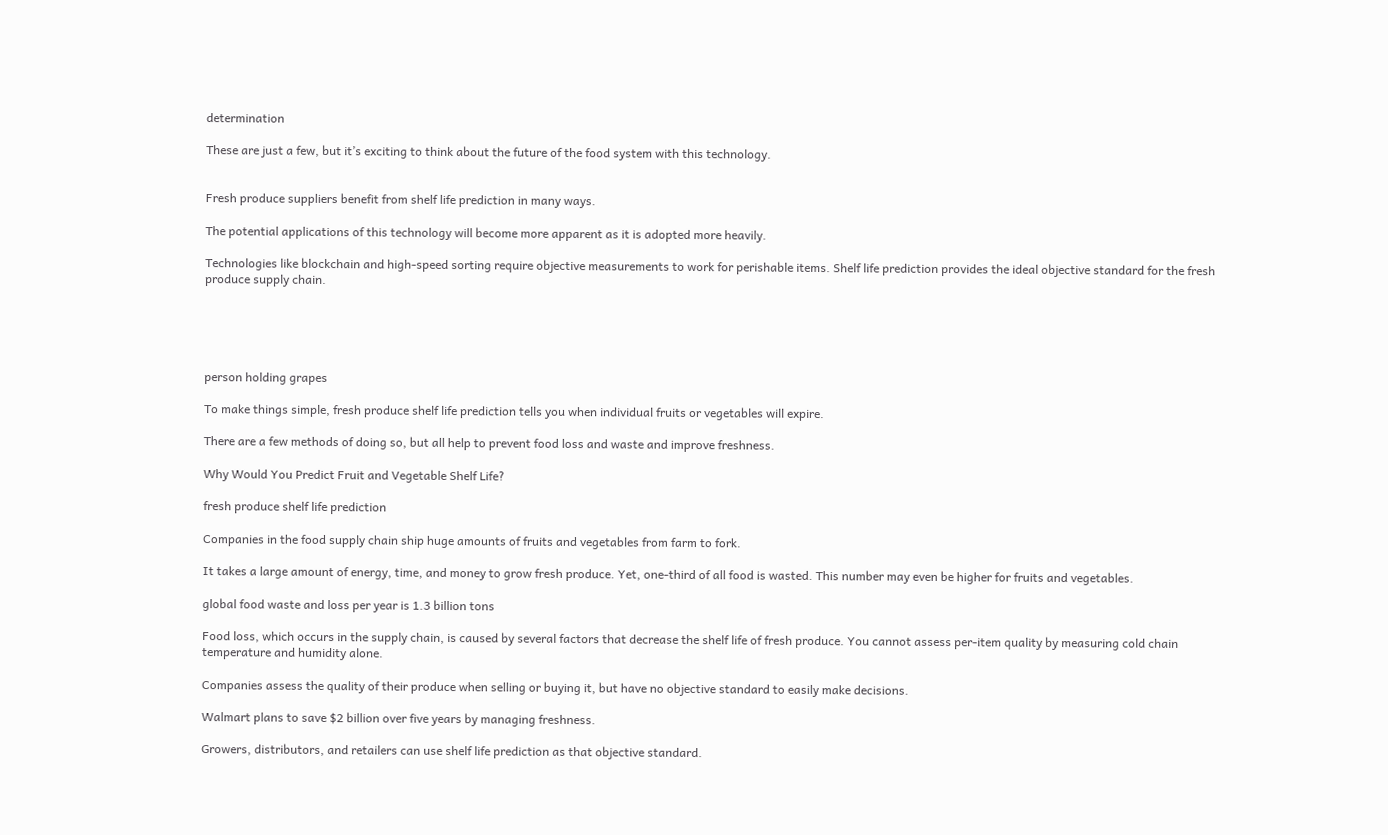determination

These are just a few, but it’s exciting to think about the future of the food system with this technology.


Fresh produce suppliers benefit from shelf life prediction in many ways.

The potential applications of this technology will become more apparent as it is adopted more heavily.

Technologies like blockchain and high-speed sorting require objective measurements to work for perishable items. Shelf life prediction provides the ideal objective standard for the fresh produce supply chain.





person holding grapes

To make things simple, fresh produce shelf life prediction tells you when individual fruits or vegetables will expire.

There are a few methods of doing so, but all help to prevent food loss and waste and improve freshness.

Why Would You Predict Fruit and Vegetable Shelf Life?

fresh produce shelf life prediction

Companies in the food supply chain ship huge amounts of fruits and vegetables from farm to fork.

It takes a large amount of energy, time, and money to grow fresh produce. Yet, one-third of all food is wasted. This number may even be higher for fruits and vegetables.

global food waste and loss per year is 1.3 billion tons

Food loss, which occurs in the supply chain, is caused by several factors that decrease the shelf life of fresh produce. You cannot assess per-item quality by measuring cold chain temperature and humidity alone.

Companies assess the quality of their produce when selling or buying it, but have no objective standard to easily make decisions.

Walmart plans to save $2 billion over five years by managing freshness.

Growers, distributors, and retailers can use shelf life prediction as that objective standard.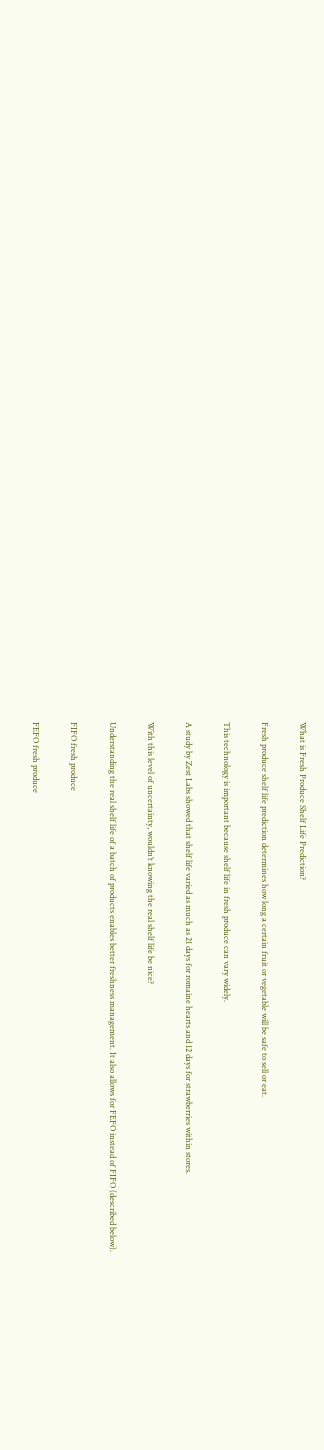What is Fresh Produce Shelf Life Prediction?

Fresh produce shelf life prediction determines how long a certain fruit or vegetable will be safe to sell or eat.

This technology is important because shelf life in fresh produce can vary widely.

A study by Zest Labs showed that shelf life varied as much as 21 days for romaine hearts and 12 days for strawberries within stores.

With this level of uncertainty, wouldn’t knowing the real shelf life be nice?

Understanding the real shelf life of a batch of products enables better freshness management. It also allows for FEFO instead of FIFO (described below).

FIFO fresh produce

FEFO fresh produce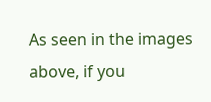As seen in the images above, if you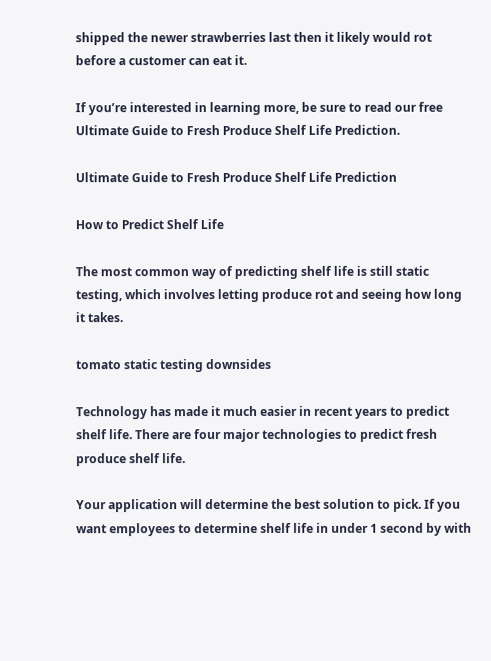shipped the newer strawberries last then it likely would rot before a customer can eat it.

If you’re interested in learning more, be sure to read our free Ultimate Guide to Fresh Produce Shelf Life Prediction.

Ultimate Guide to Fresh Produce Shelf Life Prediction

How to Predict Shelf Life

The most common way of predicting shelf life is still static testing, which involves letting produce rot and seeing how long it takes.

tomato static testing downsides

Technology has made it much easier in recent years to predict shelf life. There are four major technologies to predict fresh produce shelf life.

Your application will determine the best solution to pick. If you want employees to determine shelf life in under 1 second by with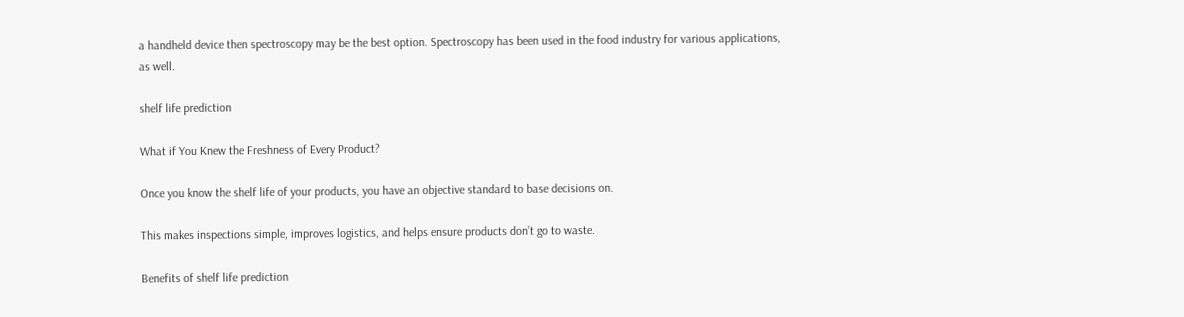a handheld device then spectroscopy may be the best option. Spectroscopy has been used in the food industry for various applications, as well.

shelf life prediction

What if You Knew the Freshness of Every Product?

Once you know the shelf life of your products, you have an objective standard to base decisions on.

This makes inspections simple, improves logistics, and helps ensure products don’t go to waste.

Benefits of shelf life prediction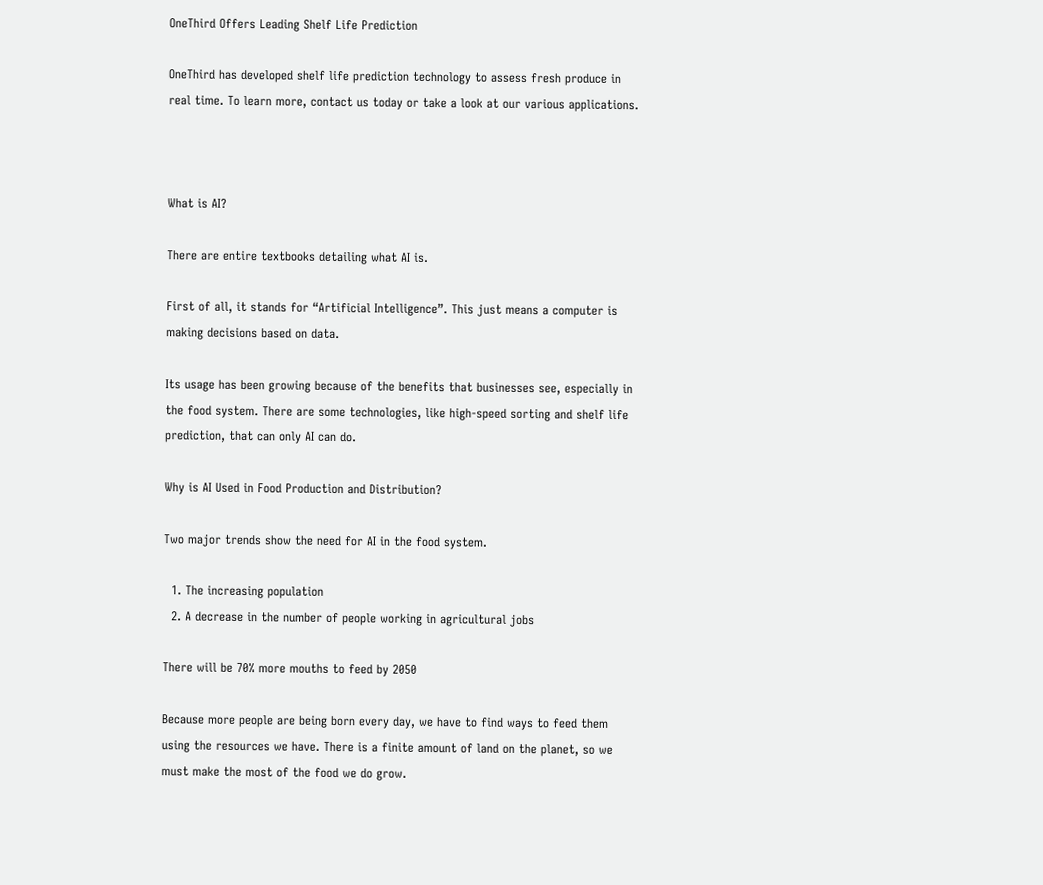OneThird Offers Leading Shelf Life Prediction

OneThird has developed shelf life prediction technology to assess fresh produce in real time. To learn more, contact us today or take a look at our various applications.



What is AI?

There are entire textbooks detailing what AI is.

First of all, it stands for “Artificial Intelligence”. This just means a computer is making decisions based on data.

Its usage has been growing because of the benefits that businesses see, especially in the food system. There are some technologies, like high-speed sorting and shelf life prediction, that can only AI can do.

Why is AI Used in Food Production and Distribution?

Two major trends show the need for AI in the food system.

  1. The increasing population
  2. A decrease in the number of people working in agricultural jobs

There will be 70% more mouths to feed by 2050

Because more people are being born every day, we have to find ways to feed them using the resources we have. There is a finite amount of land on the planet, so we must make the most of the food we do grow.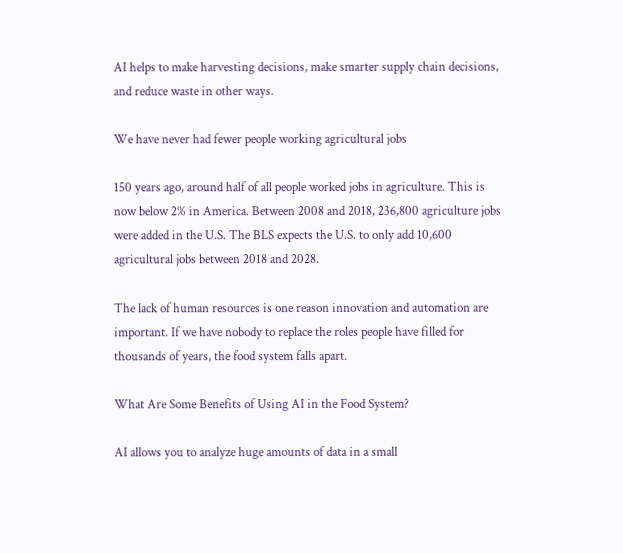AI helps to make harvesting decisions, make smarter supply chain decisions, and reduce waste in other ways.

We have never had fewer people working agricultural jobs

150 years ago, around half of all people worked jobs in agriculture. This is now below 2% in America. Between 2008 and 2018, 236,800 agriculture jobs were added in the U.S. The BLS expects the U.S. to only add 10,600 agricultural jobs between 2018 and 2028.

The lack of human resources is one reason innovation and automation are important. If we have nobody to replace the roles people have filled for thousands of years, the food system falls apart.

What Are Some Benefits of Using AI in the Food System?

AI allows you to analyze huge amounts of data in a small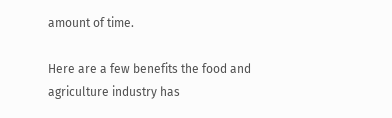amount of time.

Here are a few benefits the food and agriculture industry has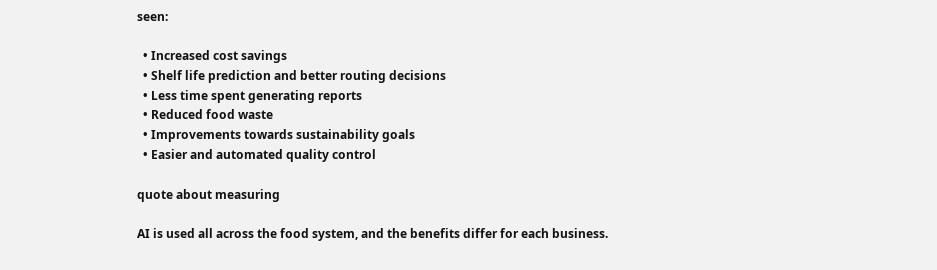seen:

  • Increased cost savings
  • Shelf life prediction and better routing decisions
  • Less time spent generating reports
  • Reduced food waste
  • Improvements towards sustainability goals
  • Easier and automated quality control

quote about measuring

AI is used all across the food system, and the benefits differ for each business.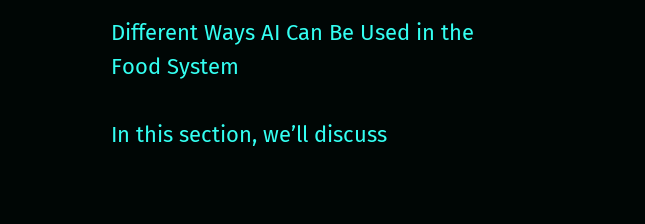Different Ways AI Can Be Used in the Food System

In this section, we’ll discuss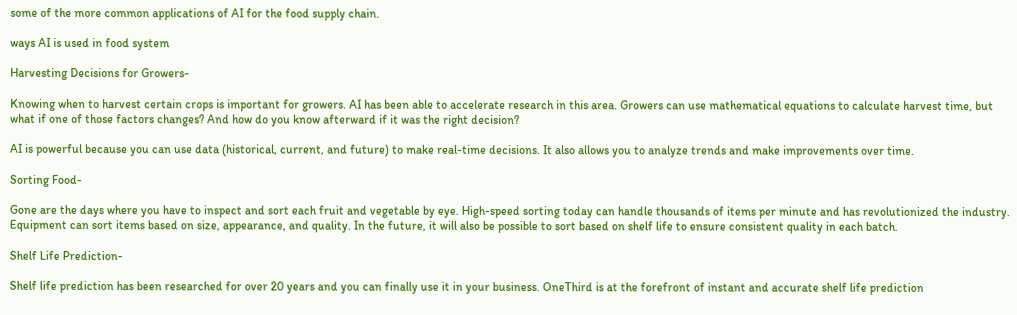some of the more common applications of AI for the food supply chain.

ways AI is used in food system

Harvesting Decisions for Growers-

Knowing when to harvest certain crops is important for growers. AI has been able to accelerate research in this area. Growers can use mathematical equations to calculate harvest time, but what if one of those factors changes? And how do you know afterward if it was the right decision?

AI is powerful because you can use data (historical, current, and future) to make real-time decisions. It also allows you to analyze trends and make improvements over time.

Sorting Food-

Gone are the days where you have to inspect and sort each fruit and vegetable by eye. High-speed sorting today can handle thousands of items per minute and has revolutionized the industry. Equipment can sort items based on size, appearance, and quality. In the future, it will also be possible to sort based on shelf life to ensure consistent quality in each batch.

Shelf Life Prediction-

Shelf life prediction has been researched for over 20 years and you can finally use it in your business. OneThird is at the forefront of instant and accurate shelf life prediction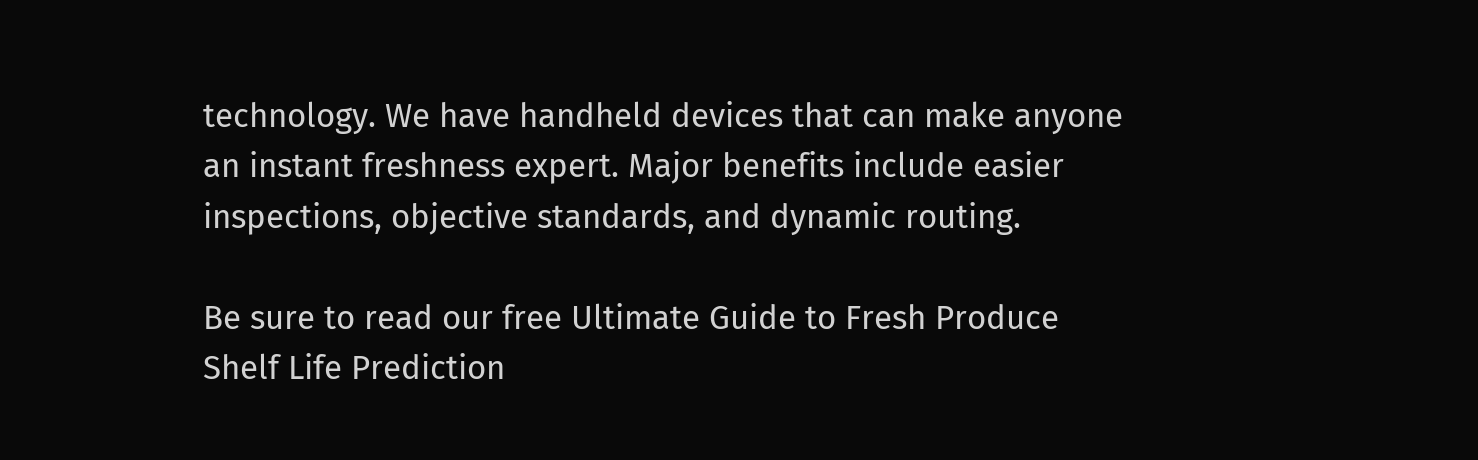technology. We have handheld devices that can make anyone an instant freshness expert. Major benefits include easier inspections, objective standards, and dynamic routing.

Be sure to read our free Ultimate Guide to Fresh Produce Shelf Life Prediction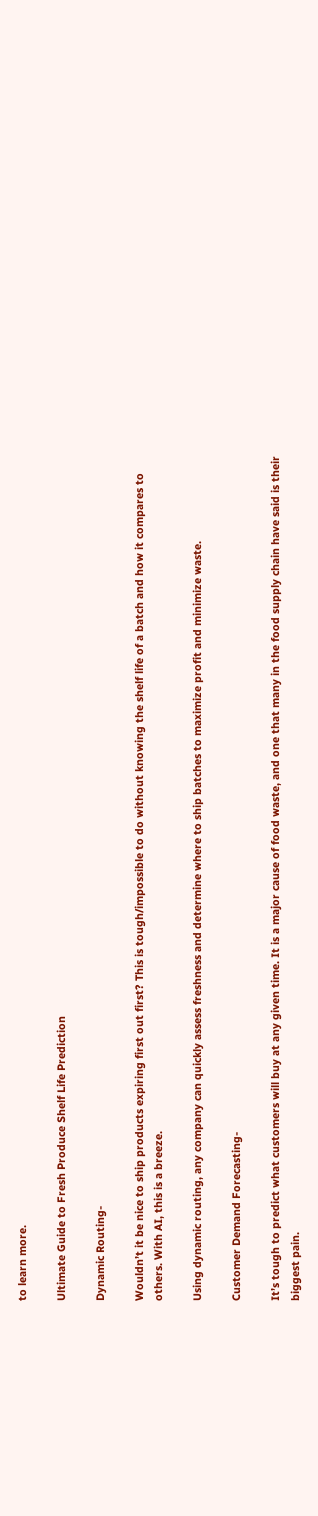to learn more.

Ultimate Guide to Fresh Produce Shelf Life Prediction

Dynamic Routing-

Wouldn’t it be nice to ship products expiring first out first? This is tough/impossible to do without knowing the shelf life of a batch and how it compares to others. With AI, this is a breeze.

Using dynamic routing, any company can quickly assess freshness and determine where to ship batches to maximize profit and minimize waste.

Customer Demand Forecasting-

It’s tough to predict what customers will buy at any given time. It is a major cause of food waste, and one that many in the food supply chain have said is their biggest pain.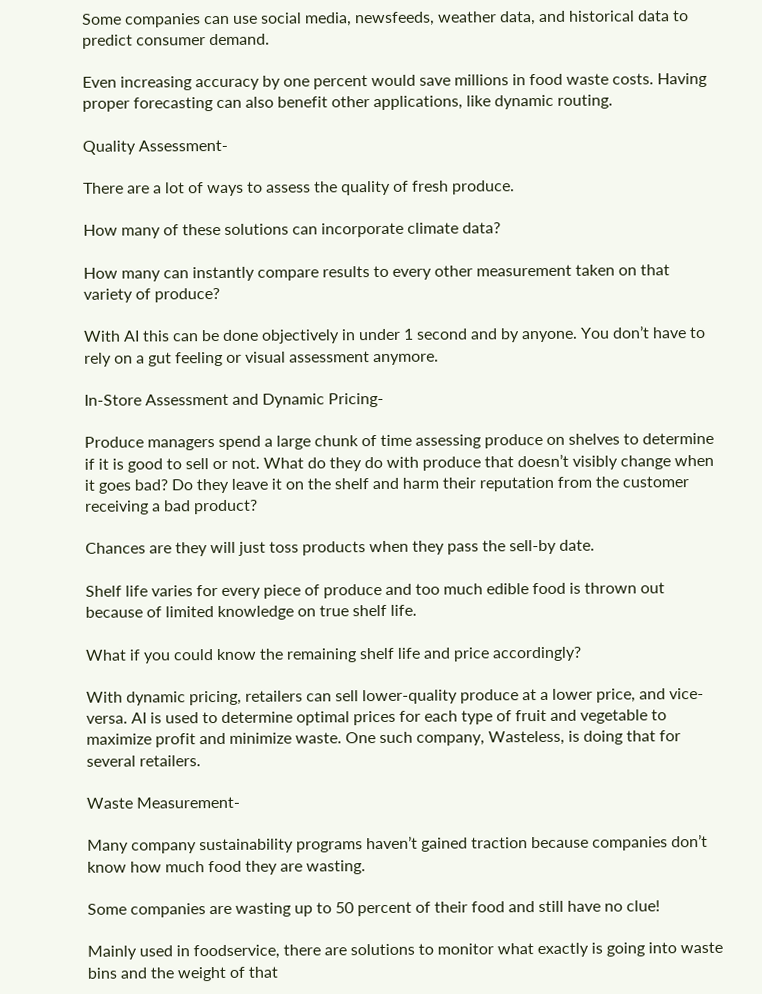Some companies can use social media, newsfeeds, weather data, and historical data to predict consumer demand.

Even increasing accuracy by one percent would save millions in food waste costs. Having proper forecasting can also benefit other applications, like dynamic routing.

Quality Assessment-

There are a lot of ways to assess the quality of fresh produce.

How many of these solutions can incorporate climate data?

How many can instantly compare results to every other measurement taken on that variety of produce?

With AI this can be done objectively in under 1 second and by anyone. You don’t have to rely on a gut feeling or visual assessment anymore.

In-Store Assessment and Dynamic Pricing-

Produce managers spend a large chunk of time assessing produce on shelves to determine if it is good to sell or not. What do they do with produce that doesn’t visibly change when it goes bad? Do they leave it on the shelf and harm their reputation from the customer receiving a bad product?

Chances are they will just toss products when they pass the sell-by date.

Shelf life varies for every piece of produce and too much edible food is thrown out because of limited knowledge on true shelf life.

What if you could know the remaining shelf life and price accordingly?

With dynamic pricing, retailers can sell lower-quality produce at a lower price, and vice-versa. AI is used to determine optimal prices for each type of fruit and vegetable to maximize profit and minimize waste. One such company, Wasteless, is doing that for several retailers.

Waste Measurement-

Many company sustainability programs haven’t gained traction because companies don’t know how much food they are wasting.

Some companies are wasting up to 50 percent of their food and still have no clue!

Mainly used in foodservice, there are solutions to monitor what exactly is going into waste bins and the weight of that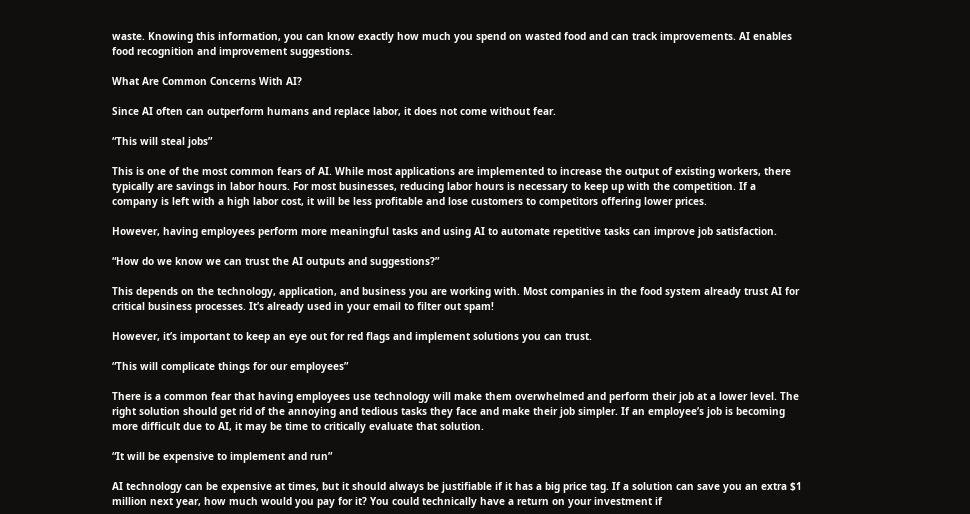waste. Knowing this information, you can know exactly how much you spend on wasted food and can track improvements. AI enables food recognition and improvement suggestions.

What Are Common Concerns With AI?

Since AI often can outperform humans and replace labor, it does not come without fear.

“This will steal jobs”

This is one of the most common fears of AI. While most applications are implemented to increase the output of existing workers, there typically are savings in labor hours. For most businesses, reducing labor hours is necessary to keep up with the competition. If a company is left with a high labor cost, it will be less profitable and lose customers to competitors offering lower prices.

However, having employees perform more meaningful tasks and using AI to automate repetitive tasks can improve job satisfaction.

“How do we know we can trust the AI outputs and suggestions?”

This depends on the technology, application, and business you are working with. Most companies in the food system already trust AI for critical business processes. It’s already used in your email to filter out spam!

However, it’s important to keep an eye out for red flags and implement solutions you can trust.

“This will complicate things for our employees”

There is a common fear that having employees use technology will make them overwhelmed and perform their job at a lower level. The right solution should get rid of the annoying and tedious tasks they face and make their job simpler. If an employee’s job is becoming more difficult due to AI, it may be time to critically evaluate that solution.

“It will be expensive to implement and run”

AI technology can be expensive at times, but it should always be justifiable if it has a big price tag. If a solution can save you an extra $1 million next year, how much would you pay for it? You could technically have a return on your investment if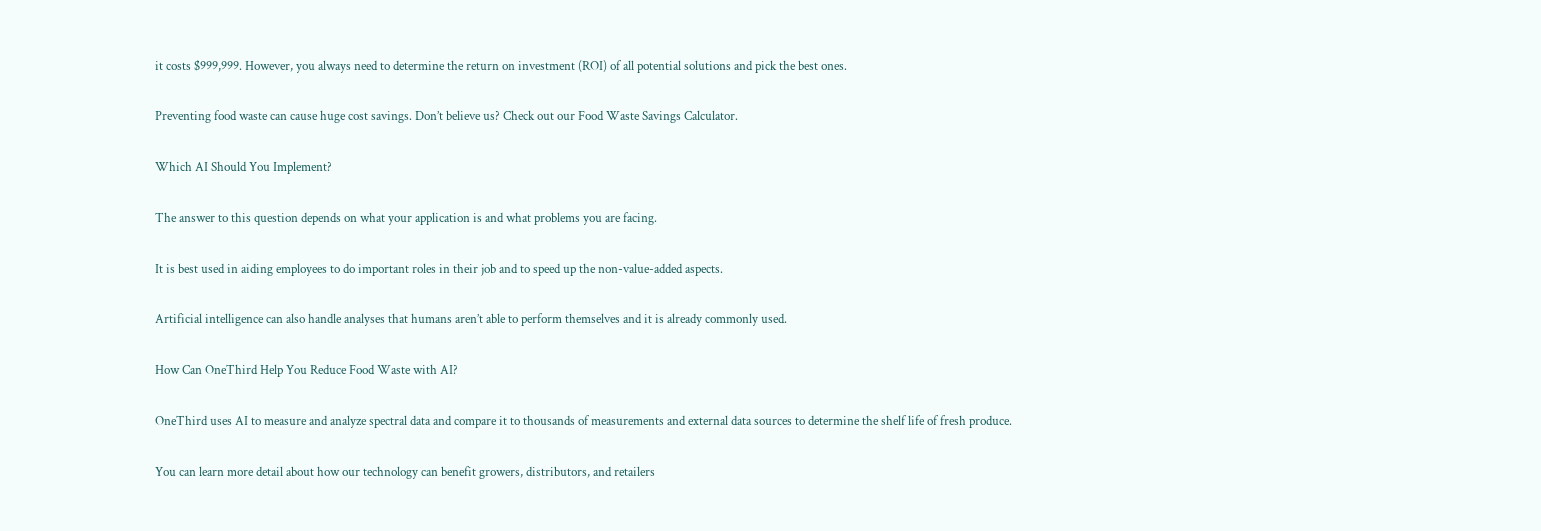it costs $999,999. However, you always need to determine the return on investment (ROI) of all potential solutions and pick the best ones.

Preventing food waste can cause huge cost savings. Don’t believe us? Check out our Food Waste Savings Calculator.

Which AI Should You Implement?

The answer to this question depends on what your application is and what problems you are facing.

It is best used in aiding employees to do important roles in their job and to speed up the non-value-added aspects.

Artificial intelligence can also handle analyses that humans aren’t able to perform themselves and it is already commonly used.

How Can OneThird Help You Reduce Food Waste with AI?

OneThird uses AI to measure and analyze spectral data and compare it to thousands of measurements and external data sources to determine the shelf life of fresh produce.

You can learn more detail about how our technology can benefit growers, distributors, and retailers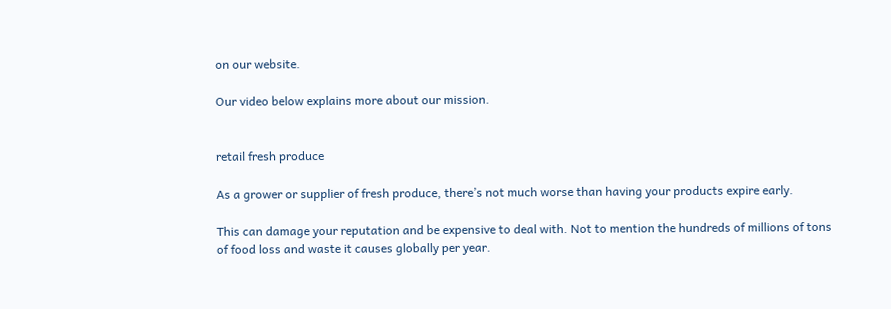on our website.

Our video below explains more about our mission.


retail fresh produce

As a grower or supplier of fresh produce, there’s not much worse than having your products expire early.

This can damage your reputation and be expensive to deal with. Not to mention the hundreds of millions of tons of food loss and waste it causes globally per year.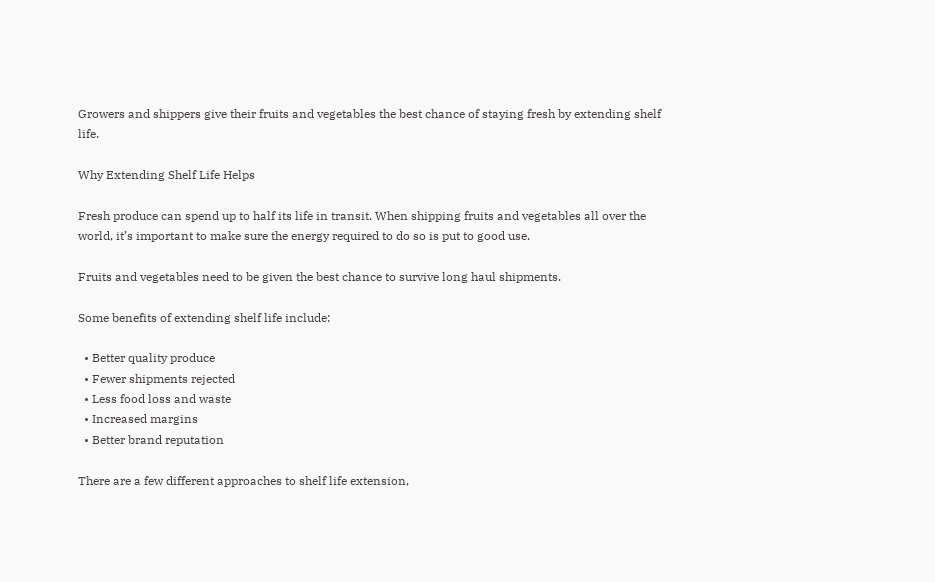Growers and shippers give their fruits and vegetables the best chance of staying fresh by extending shelf life.

Why Extending Shelf Life Helps

Fresh produce can spend up to half its life in transit. When shipping fruits and vegetables all over the world, it’s important to make sure the energy required to do so is put to good use.

Fruits and vegetables need to be given the best chance to survive long haul shipments.

Some benefits of extending shelf life include:

  • Better quality produce
  • Fewer shipments rejected
  • Less food loss and waste
  • Increased margins
  • Better brand reputation

There are a few different approaches to shelf life extension,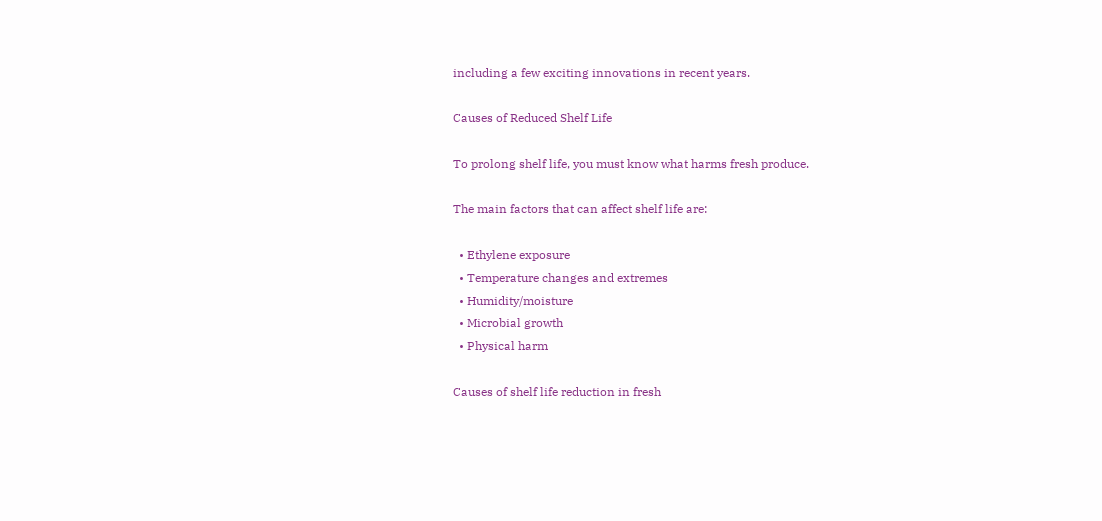including a few exciting innovations in recent years.

Causes of Reduced Shelf Life

To prolong shelf life, you must know what harms fresh produce.

The main factors that can affect shelf life are:

  • Ethylene exposure
  • Temperature changes and extremes
  • Humidity/moisture
  • Microbial growth
  • Physical harm

Causes of shelf life reduction in fresh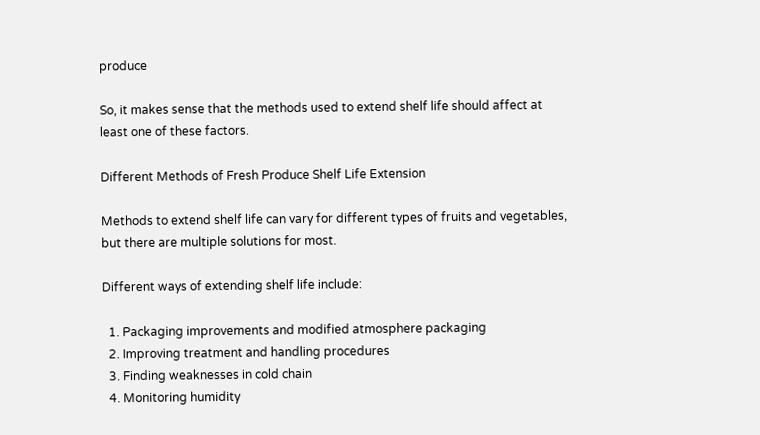produce

So, it makes sense that the methods used to extend shelf life should affect at least one of these factors.

Different Methods of Fresh Produce Shelf Life Extension

Methods to extend shelf life can vary for different types of fruits and vegetables, but there are multiple solutions for most.

Different ways of extending shelf life include:

  1. Packaging improvements and modified atmosphere packaging
  2. Improving treatment and handling procedures
  3. Finding weaknesses in cold chain
  4. Monitoring humidity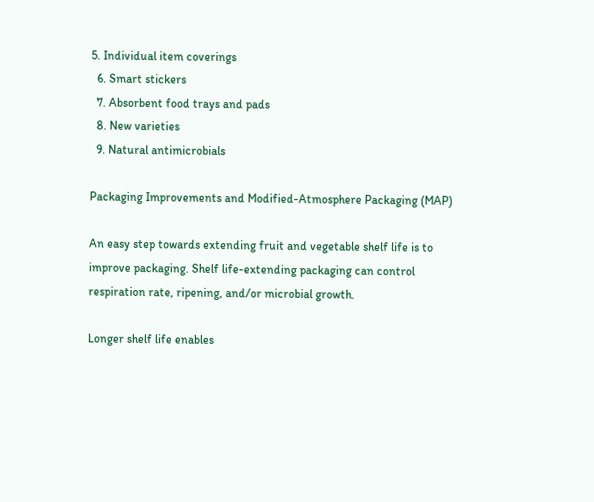5. Individual item coverings
  6. Smart stickers
  7. Absorbent food trays and pads
  8. New varieties
  9. Natural antimicrobials

Packaging Improvements and Modified-Atmosphere Packaging (MAP)

An easy step towards extending fruit and vegetable shelf life is to improve packaging. Shelf life-extending packaging can control respiration rate, ripening, and/or microbial growth.

Longer shelf life enables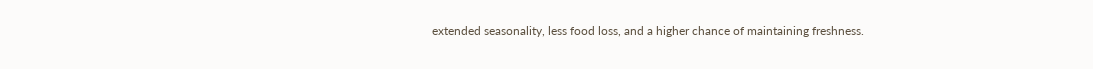extended seasonality, less food loss, and a higher chance of maintaining freshness.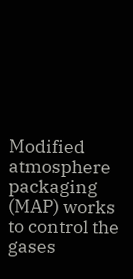Modified atmosphere packaging (MAP) works to control the gases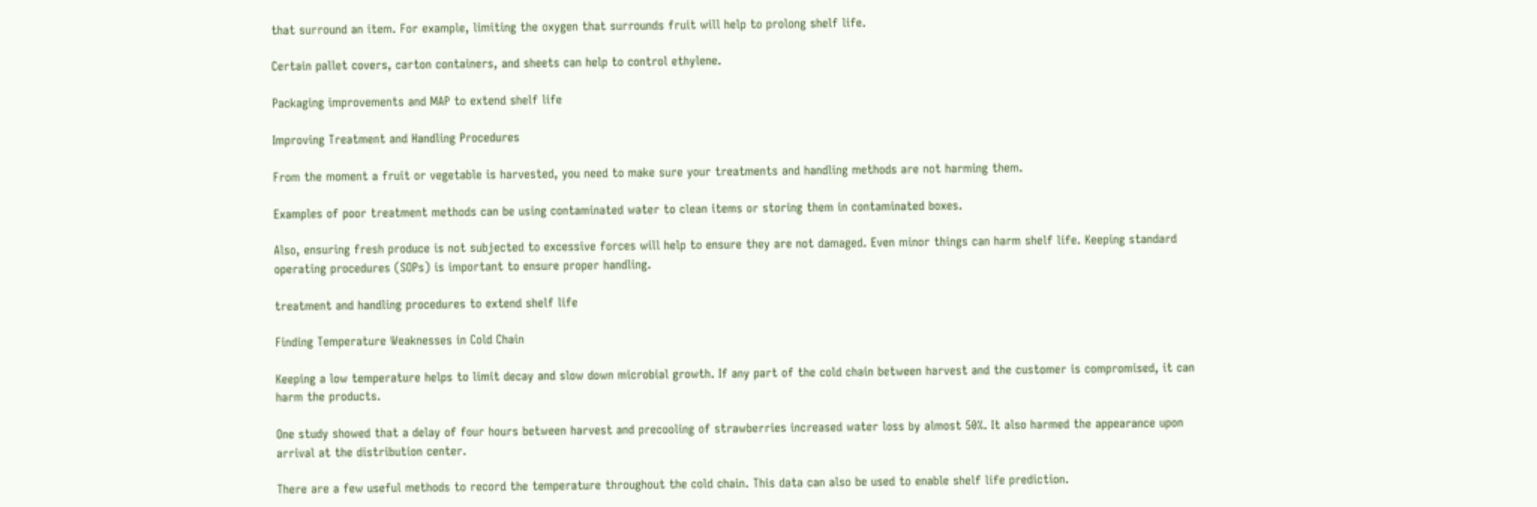that surround an item. For example, limiting the oxygen that surrounds fruit will help to prolong shelf life.

Certain pallet covers, carton containers, and sheets can help to control ethylene.

Packaging improvements and MAP to extend shelf life

Improving Treatment and Handling Procedures

From the moment a fruit or vegetable is harvested, you need to make sure your treatments and handling methods are not harming them.

Examples of poor treatment methods can be using contaminated water to clean items or storing them in contaminated boxes.

Also, ensuring fresh produce is not subjected to excessive forces will help to ensure they are not damaged. Even minor things can harm shelf life. Keeping standard operating procedures (SOPs) is important to ensure proper handling.

treatment and handling procedures to extend shelf life

Finding Temperature Weaknesses in Cold Chain

Keeping a low temperature helps to limit decay and slow down microbial growth. If any part of the cold chain between harvest and the customer is compromised, it can harm the products.

One study showed that a delay of four hours between harvest and precooling of strawberries increased water loss by almost 50%. It also harmed the appearance upon arrival at the distribution center.

There are a few useful methods to record the temperature throughout the cold chain. This data can also be used to enable shelf life prediction.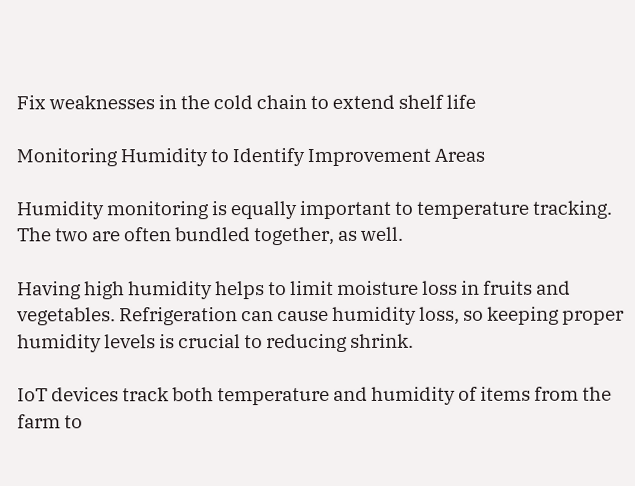Fix weaknesses in the cold chain to extend shelf life

Monitoring Humidity to Identify Improvement Areas

Humidity monitoring is equally important to temperature tracking. The two are often bundled together, as well.

Having high humidity helps to limit moisture loss in fruits and vegetables. Refrigeration can cause humidity loss, so keeping proper humidity levels is crucial to reducing shrink.

IoT devices track both temperature and humidity of items from the farm to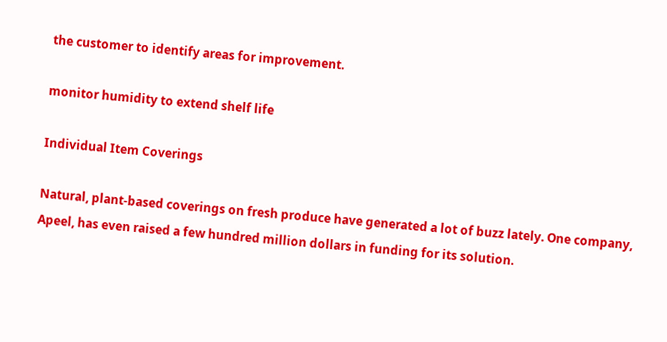the customer to identify areas for improvement.

monitor humidity to extend shelf life

Individual Item Coverings

Natural, plant-based coverings on fresh produce have generated a lot of buzz lately. One company, Apeel, has even raised a few hundred million dollars in funding for its solution.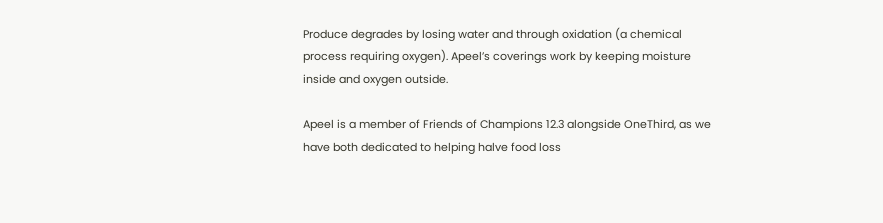Produce degrades by losing water and through oxidation (a chemical process requiring oxygen). Apeel’s coverings work by keeping moisture inside and oxygen outside.

Apeel is a member of Friends of Champions 12.3 alongside OneThird, as we have both dedicated to helping halve food loss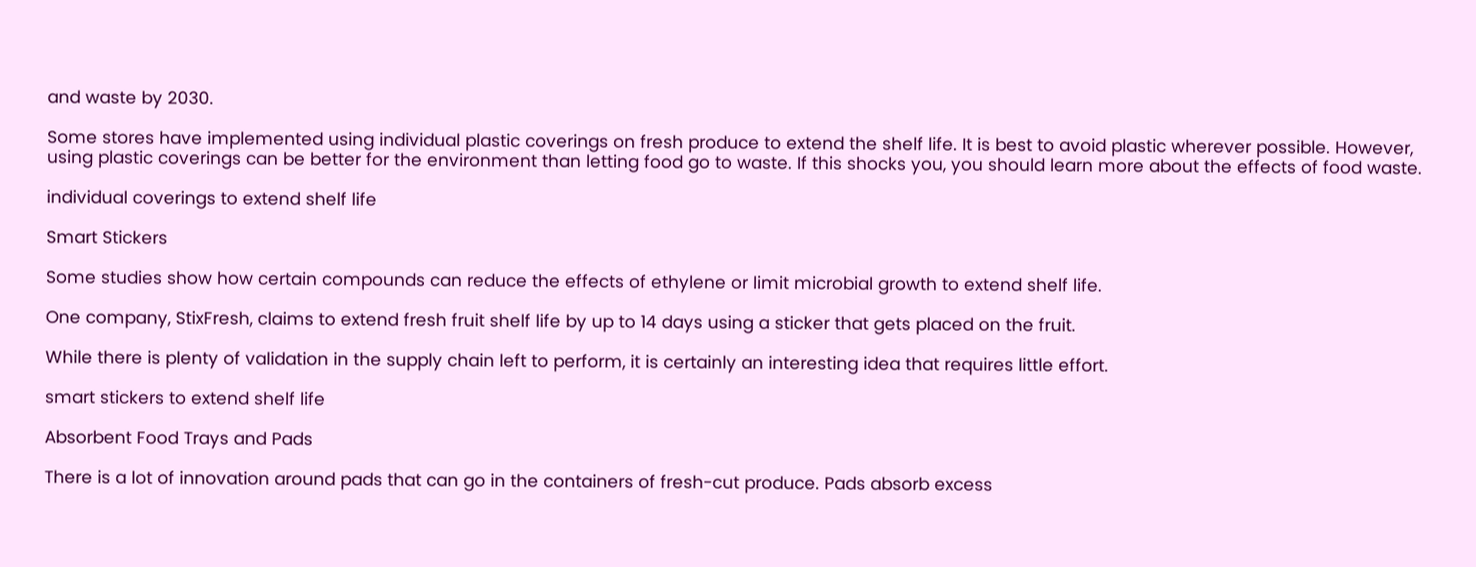and waste by 2030.

Some stores have implemented using individual plastic coverings on fresh produce to extend the shelf life. It is best to avoid plastic wherever possible. However, using plastic coverings can be better for the environment than letting food go to waste. If this shocks you, you should learn more about the effects of food waste.

individual coverings to extend shelf life

Smart Stickers

Some studies show how certain compounds can reduce the effects of ethylene or limit microbial growth to extend shelf life.

One company, StixFresh, claims to extend fresh fruit shelf life by up to 14 days using a sticker that gets placed on the fruit.

While there is plenty of validation in the supply chain left to perform, it is certainly an interesting idea that requires little effort.

smart stickers to extend shelf life

Absorbent Food Trays and Pads

There is a lot of innovation around pads that can go in the containers of fresh-cut produce. Pads absorb excess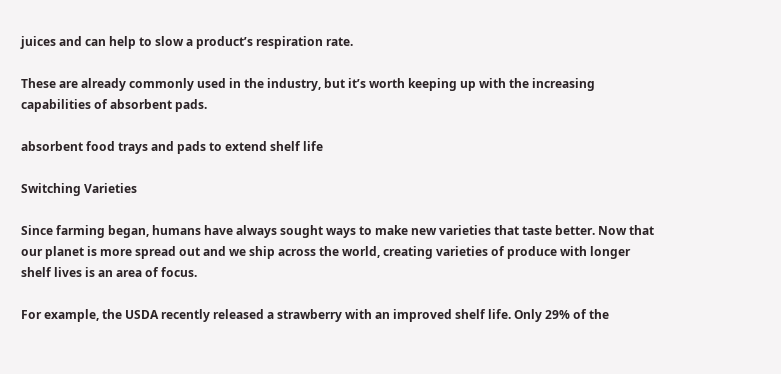juices and can help to slow a product’s respiration rate.

These are already commonly used in the industry, but it’s worth keeping up with the increasing capabilities of absorbent pads.

absorbent food trays and pads to extend shelf life

Switching Varieties

Since farming began, humans have always sought ways to make new varieties that taste better. Now that our planet is more spread out and we ship across the world, creating varieties of produce with longer shelf lives is an area of focus.

For example, the USDA recently released a strawberry with an improved shelf life. Only 29% of the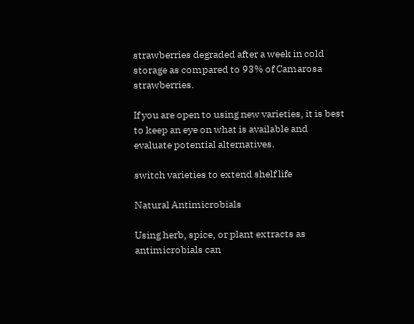strawberries degraded after a week in cold storage as compared to 93% of Camarosa strawberries.

If you are open to using new varieties, it is best to keep an eye on what is available and evaluate potential alternatives.

switch varieties to extend shelf life

Natural Antimicrobials

Using herb, spice, or plant extracts as antimicrobials can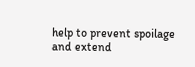help to prevent spoilage and extend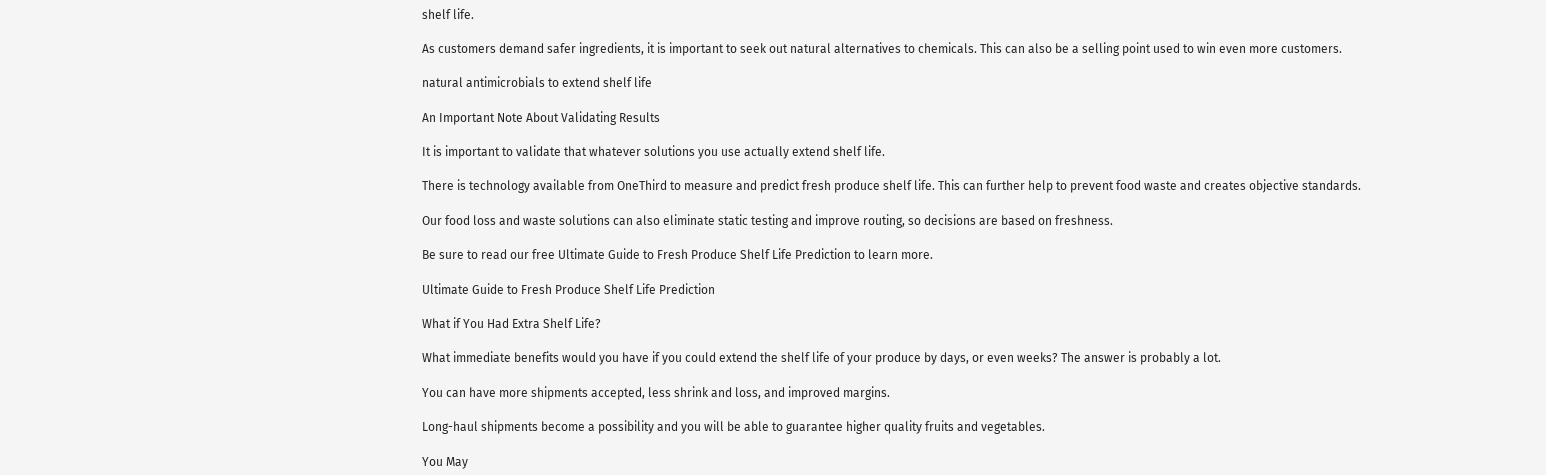shelf life.

As customers demand safer ingredients, it is important to seek out natural alternatives to chemicals. This can also be a selling point used to win even more customers.

natural antimicrobials to extend shelf life

An Important Note About Validating Results

It is important to validate that whatever solutions you use actually extend shelf life.

There is technology available from OneThird to measure and predict fresh produce shelf life. This can further help to prevent food waste and creates objective standards.

Our food loss and waste solutions can also eliminate static testing and improve routing, so decisions are based on freshness.

Be sure to read our free Ultimate Guide to Fresh Produce Shelf Life Prediction to learn more.

Ultimate Guide to Fresh Produce Shelf Life Prediction

What if You Had Extra Shelf Life?

What immediate benefits would you have if you could extend the shelf life of your produce by days, or even weeks? The answer is probably a lot.

You can have more shipments accepted, less shrink and loss, and improved margins.

Long-haul shipments become a possibility and you will be able to guarantee higher quality fruits and vegetables.

You May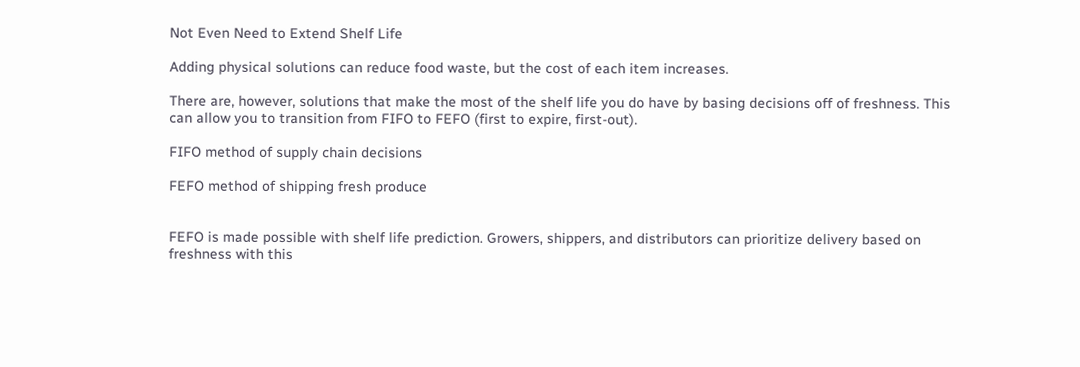Not Even Need to Extend Shelf Life

Adding physical solutions can reduce food waste, but the cost of each item increases.

There are, however, solutions that make the most of the shelf life you do have by basing decisions off of freshness. This can allow you to transition from FIFO to FEFO (first to expire, first-out).

FIFO method of supply chain decisions

FEFO method of shipping fresh produce


FEFO is made possible with shelf life prediction. Growers, shippers, and distributors can prioritize delivery based on freshness with this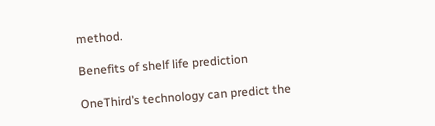method.

Benefits of shelf life prediction

OneThird’s technology can predict the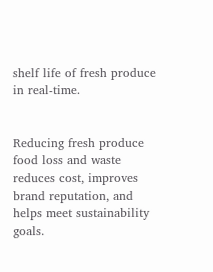shelf life of fresh produce in real-time.


Reducing fresh produce food loss and waste reduces cost, improves brand reputation, and helps meet sustainability goals.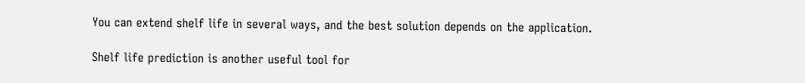You can extend shelf life in several ways, and the best solution depends on the application.

Shelf life prediction is another useful tool for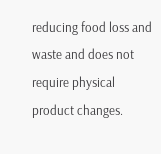reducing food loss and waste and does not require physical product changes.